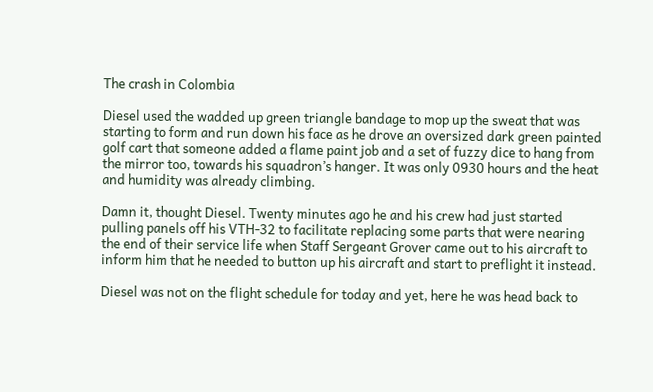The crash in Colombia

Diesel used the wadded up green triangle bandage to mop up the sweat that was starting to form and run down his face as he drove an oversized dark green painted golf cart that someone added a flame paint job and a set of fuzzy dice to hang from the mirror too, towards his squadron’s hanger. It was only 0930 hours and the heat and humidity was already climbing.

Damn it, thought Diesel. Twenty minutes ago he and his crew had just started pulling panels off his VTH-32 to facilitate replacing some parts that were nearing the end of their service life when Staff Sergeant Grover came out to his aircraft to inform him that he needed to button up his aircraft and start to preflight it instead.

Diesel was not on the flight schedule for today and yet, here he was head back to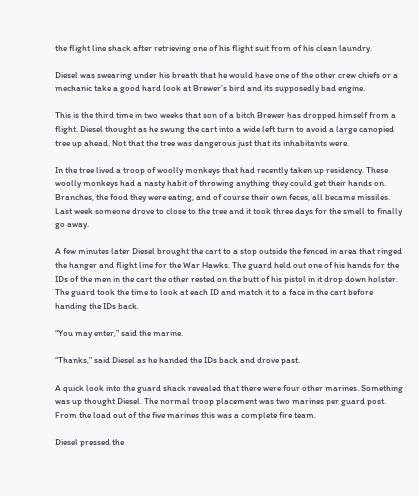the flight line shack after retrieving one of his flight suit from of his clean laundry.

Diesel was swearing under his breath that he would have one of the other crew chiefs or a mechanic take a good hard look at Brewer’s bird and its supposedly bad engine.

This is the third time in two weeks that son of a bitch Brewer has dropped himself from a flight. Diesel thought as he swung the cart into a wide left turn to avoid a large canopied tree up ahead. Not that the tree was dangerous just that its inhabitants were.

In the tree lived a troop of woolly monkeys that had recently taken up residency. These woolly monkeys had a nasty habit of throwing anything they could get their hands on. Branches, the food they were eating, and of course their own feces, all became missiles. Last week someone drove to close to the tree and it took three days for the smell to finally go away.

A few minutes later Diesel brought the cart to a stop outside the fenced in area that ringed the hanger and flight line for the War Hawks. The guard held out one of his hands for the IDs of the men in the cart the other rested on the butt of his pistol in it drop down holster. The guard took the time to look at each ID and match it to a face in the cart before handing the IDs back.

“You may enter,” said the marine.

“Thanks,” said Diesel as he handed the IDs back and drove past.

A quick look into the guard shack revealed that there were four other marines. Something was up thought Diesel. The normal troop placement was two marines per guard post. From the load out of the five marines this was a complete fire team.

Diesel pressed the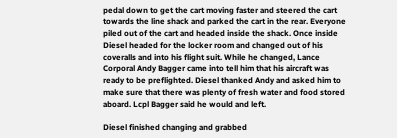pedal down to get the cart moving faster and steered the cart towards the line shack and parked the cart in the rear. Everyone piled out of the cart and headed inside the shack. Once inside Diesel headed for the locker room and changed out of his coveralls and into his flight suit. While he changed, Lance Corporal Andy Bagger came into tell him that his aircraft was ready to be preflighted. Diesel thanked Andy and asked him to make sure that there was plenty of fresh water and food stored aboard. Lcpl Bagger said he would and left.

Diesel finished changing and grabbed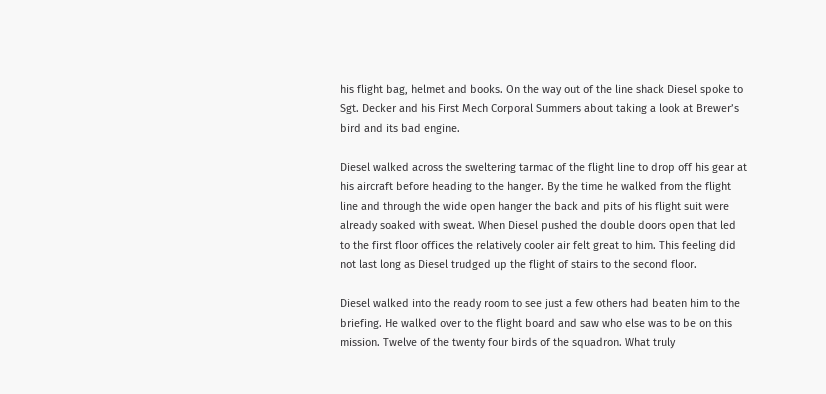his flight bag, helmet and books. On the way out of the line shack Diesel spoke to Sgt. Decker and his First Mech Corporal Summers about taking a look at Brewer’s bird and its bad engine.

Diesel walked across the sweltering tarmac of the flight line to drop off his gear at his aircraft before heading to the hanger. By the time he walked from the flight line and through the wide open hanger the back and pits of his flight suit were already soaked with sweat. When Diesel pushed the double doors open that led to the first floor offices the relatively cooler air felt great to him. This feeling did not last long as Diesel trudged up the flight of stairs to the second floor.

Diesel walked into the ready room to see just a few others had beaten him to the briefing. He walked over to the flight board and saw who else was to be on this mission. Twelve of the twenty four birds of the squadron. What truly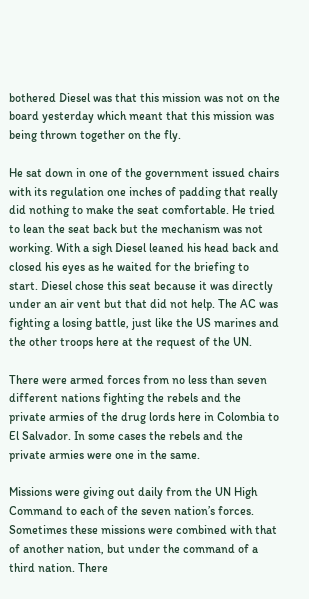bothered Diesel was that this mission was not on the board yesterday which meant that this mission was being thrown together on the fly.

He sat down in one of the government issued chairs with its regulation one inches of padding that really did nothing to make the seat comfortable. He tried to lean the seat back but the mechanism was not working. With a sigh Diesel leaned his head back and closed his eyes as he waited for the briefing to start. Diesel chose this seat because it was directly under an air vent but that did not help. The AC was fighting a losing battle, just like the US marines and the other troops here at the request of the UN.

There were armed forces from no less than seven different nations fighting the rebels and the private armies of the drug lords here in Colombia to El Salvador. In some cases the rebels and the private armies were one in the same.

Missions were giving out daily from the UN High Command to each of the seven nation’s forces. Sometimes these missions were combined with that of another nation, but under the command of a third nation. There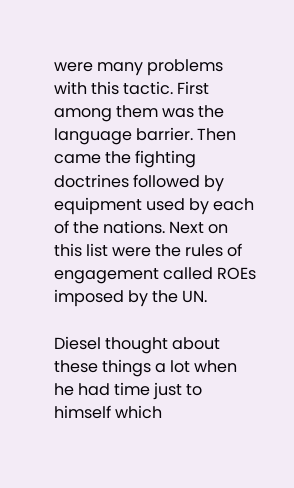were many problems with this tactic. First among them was the language barrier. Then came the fighting doctrines followed by equipment used by each of the nations. Next on this list were the rules of engagement called ROEs imposed by the UN.

Diesel thought about these things a lot when he had time just to himself which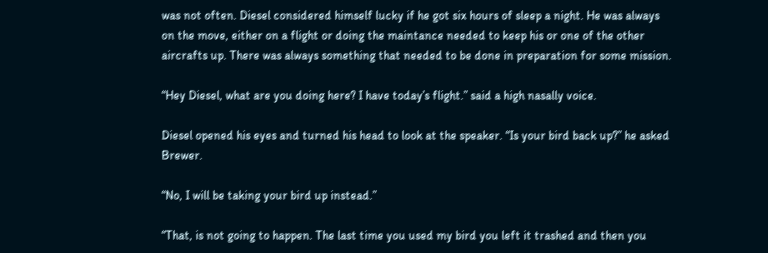was not often. Diesel considered himself lucky if he got six hours of sleep a night. He was always on the move, either on a flight or doing the maintance needed to keep his or one of the other aircrafts up. There was always something that needed to be done in preparation for some mission.

“Hey Diesel, what are you doing here? I have today’s flight.” said a high nasally voice.

Diesel opened his eyes and turned his head to look at the speaker. “Is your bird back up?” he asked Brewer.

“No, I will be taking your bird up instead.”

“That, is not going to happen. The last time you used my bird you left it trashed and then you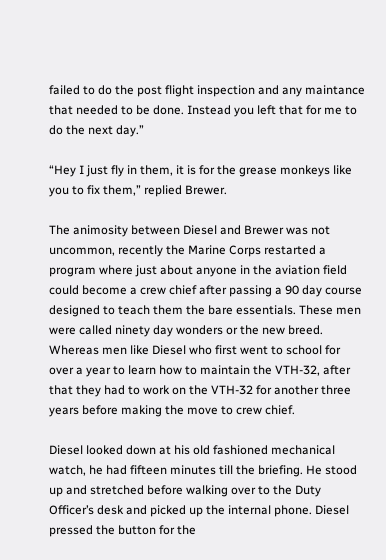failed to do the post flight inspection and any maintance that needed to be done. Instead you left that for me to do the next day.”

“Hey I just fly in them, it is for the grease monkeys like you to fix them,” replied Brewer.

The animosity between Diesel and Brewer was not uncommon, recently the Marine Corps restarted a program where just about anyone in the aviation field could become a crew chief after passing a 90 day course designed to teach them the bare essentials. These men were called ninety day wonders or the new breed. Whereas men like Diesel who first went to school for over a year to learn how to maintain the VTH-32, after that they had to work on the VTH-32 for another three years before making the move to crew chief.

Diesel looked down at his old fashioned mechanical watch, he had fifteen minutes till the briefing. He stood up and stretched before walking over to the Duty Officer’s desk and picked up the internal phone. Diesel pressed the button for the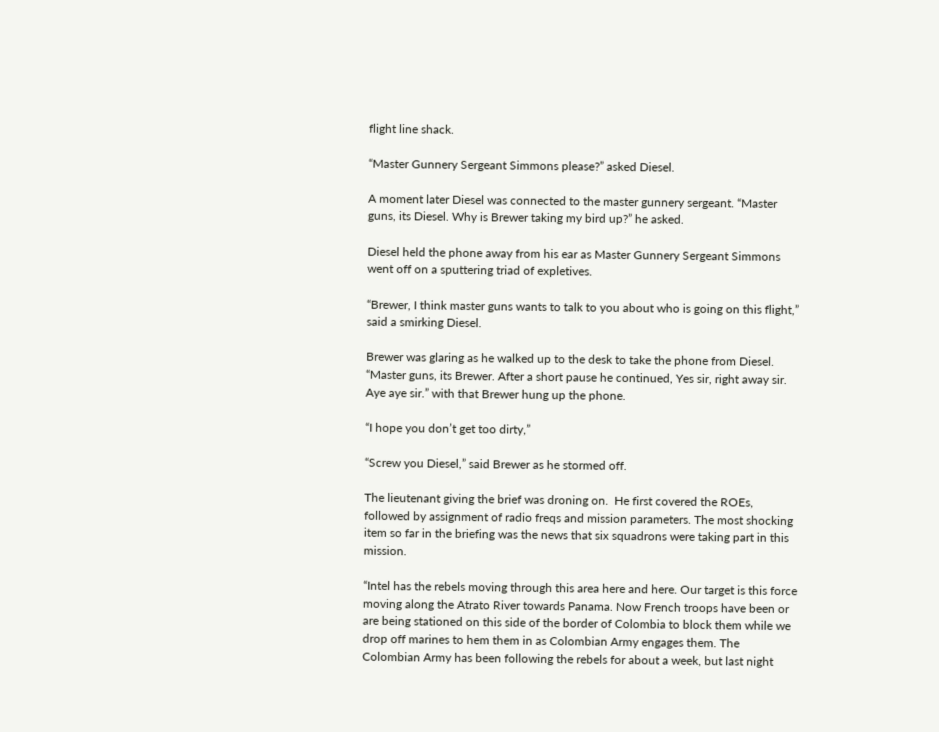flight line shack.

“Master Gunnery Sergeant Simmons please?” asked Diesel.

A moment later Diesel was connected to the master gunnery sergeant. “Master guns, its Diesel. Why is Brewer taking my bird up?” he asked.

Diesel held the phone away from his ear as Master Gunnery Sergeant Simmons went off on a sputtering triad of expletives.

“Brewer, I think master guns wants to talk to you about who is going on this flight,” said a smirking Diesel.

Brewer was glaring as he walked up to the desk to take the phone from Diesel. “Master guns, its Brewer. After a short pause he continued, Yes sir, right away sir. Aye aye sir.” with that Brewer hung up the phone.

“I hope you don’t get too dirty,”

“Screw you Diesel,” said Brewer as he stormed off.

The lieutenant giving the brief was droning on.  He first covered the ROEs, followed by assignment of radio freqs and mission parameters. The most shocking item so far in the briefing was the news that six squadrons were taking part in this mission.

“Intel has the rebels moving through this area here and here. Our target is this force moving along the Atrato River towards Panama. Now French troops have been or are being stationed on this side of the border of Colombia to block them while we drop off marines to hem them in as Colombian Army engages them. The Colombian Army has been following the rebels for about a week, but last night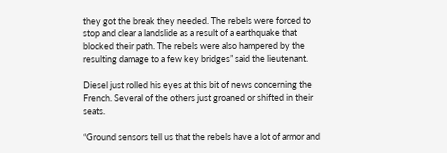they got the break they needed. The rebels were forced to stop and clear a landslide as a result of a earthquake that blocked their path. The rebels were also hampered by the resulting damage to a few key bridges” said the lieutenant.

Diesel just rolled his eyes at this bit of news concerning the French. Several of the others just groaned or shifted in their seats.

“Ground sensors tell us that the rebels have a lot of armor and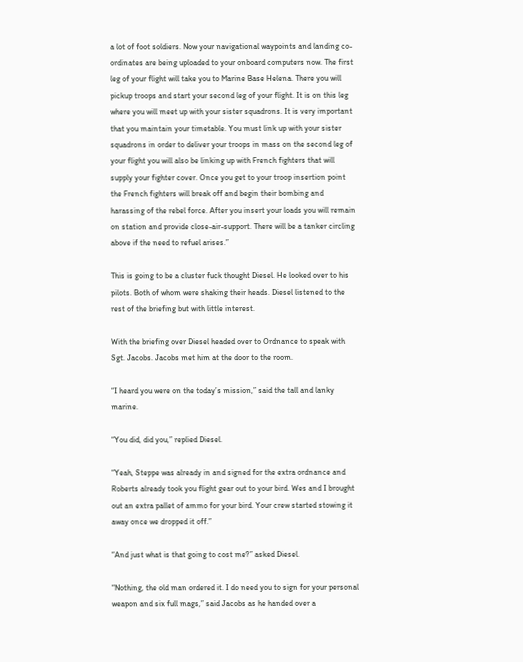a lot of foot soldiers. Now your navigational waypoints and landing co-ordinates are being uploaded to your onboard computers now. The first leg of your flight will take you to Marine Base Helena. There you will pickup troops and start your second leg of your flight. It is on this leg where you will meet up with your sister squadrons. It is very important that you maintain your timetable. You must link up with your sister squadrons in order to deliver your troops in mass on the second leg of your flight you will also be linking up with French fighters that will supply your fighter cover. Once you get to your troop insertion point the French fighters will break off and begin their bombing and harassing of the rebel force. After you insert your loads you will remain on station and provide close-air-support. There will be a tanker circling above if the need to refuel arises.”

This is going to be a cluster fuck thought Diesel. He looked over to his pilots. Both of whom were shaking their heads. Diesel listened to the rest of the briefing but with little interest.

With the briefing over Diesel headed over to Ordnance to speak with Sgt. Jacobs. Jacobs met him at the door to the room.

“I heard you were on the today’s mission,” said the tall and lanky marine.

“You did, did you,” replied Diesel.

“Yeah, Steppe was already in and signed for the extra ordnance and Roberts already took you flight gear out to your bird. Wes and I brought out an extra pallet of ammo for your bird. Your crew started stowing it away once we dropped it off.”

“And just what is that going to cost me?” asked Diesel.

“Nothing, the old man ordered it. I do need you to sign for your personal weapon and six full mags,” said Jacobs as he handed over a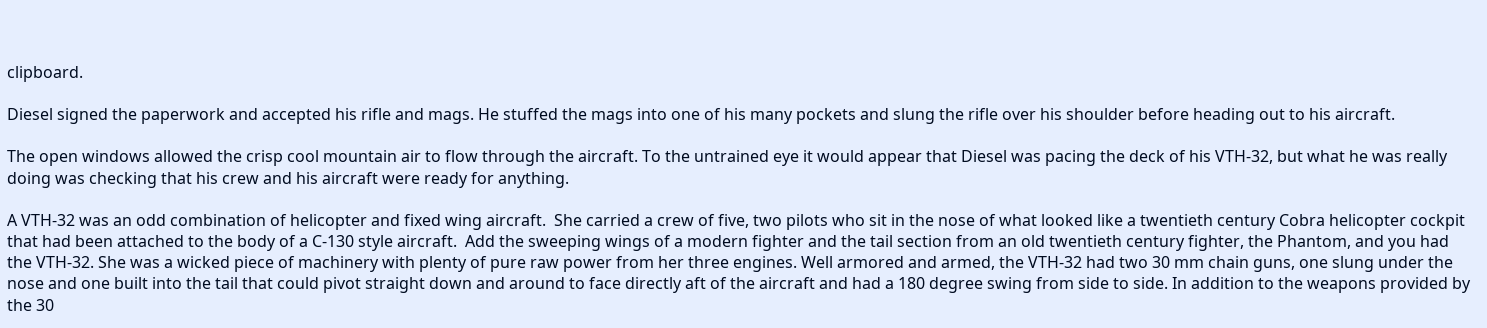clipboard.

Diesel signed the paperwork and accepted his rifle and mags. He stuffed the mags into one of his many pockets and slung the rifle over his shoulder before heading out to his aircraft.

The open windows allowed the crisp cool mountain air to flow through the aircraft. To the untrained eye it would appear that Diesel was pacing the deck of his VTH-32, but what he was really doing was checking that his crew and his aircraft were ready for anything.

A VTH-32 was an odd combination of helicopter and fixed wing aircraft.  She carried a crew of five, two pilots who sit in the nose of what looked like a twentieth century Cobra helicopter cockpit that had been attached to the body of a C-130 style aircraft.  Add the sweeping wings of a modern fighter and the tail section from an old twentieth century fighter, the Phantom, and you had the VTH-32. She was a wicked piece of machinery with plenty of pure raw power from her three engines. Well armored and armed, the VTH-32 had two 30 mm chain guns, one slung under the nose and one built into the tail that could pivot straight down and around to face directly aft of the aircraft and had a 180 degree swing from side to side. In addition to the weapons provided by the 30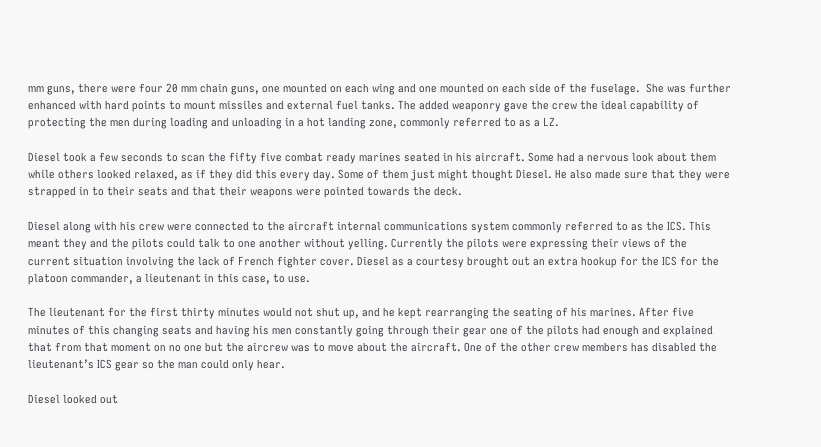mm guns, there were four 20 mm chain guns, one mounted on each wing and one mounted on each side of the fuselage.  She was further enhanced with hard points to mount missiles and external fuel tanks. The added weaponry gave the crew the ideal capability of protecting the men during loading and unloading in a hot landing zone, commonly referred to as a LZ.

Diesel took a few seconds to scan the fifty five combat ready marines seated in his aircraft. Some had a nervous look about them while others looked relaxed, as if they did this every day. Some of them just might thought Diesel. He also made sure that they were strapped in to their seats and that their weapons were pointed towards the deck.

Diesel along with his crew were connected to the aircraft internal communications system commonly referred to as the ICS. This meant they and the pilots could talk to one another without yelling. Currently the pilots were expressing their views of the current situation involving the lack of French fighter cover. Diesel as a courtesy brought out an extra hookup for the ICS for the platoon commander, a lieutenant in this case, to use.

The lieutenant for the first thirty minutes would not shut up, and he kept rearranging the seating of his marines. After five minutes of this changing seats and having his men constantly going through their gear one of the pilots had enough and explained that from that moment on no one but the aircrew was to move about the aircraft. One of the other crew members has disabled the lieutenant’s ICS gear so the man could only hear.

Diesel looked out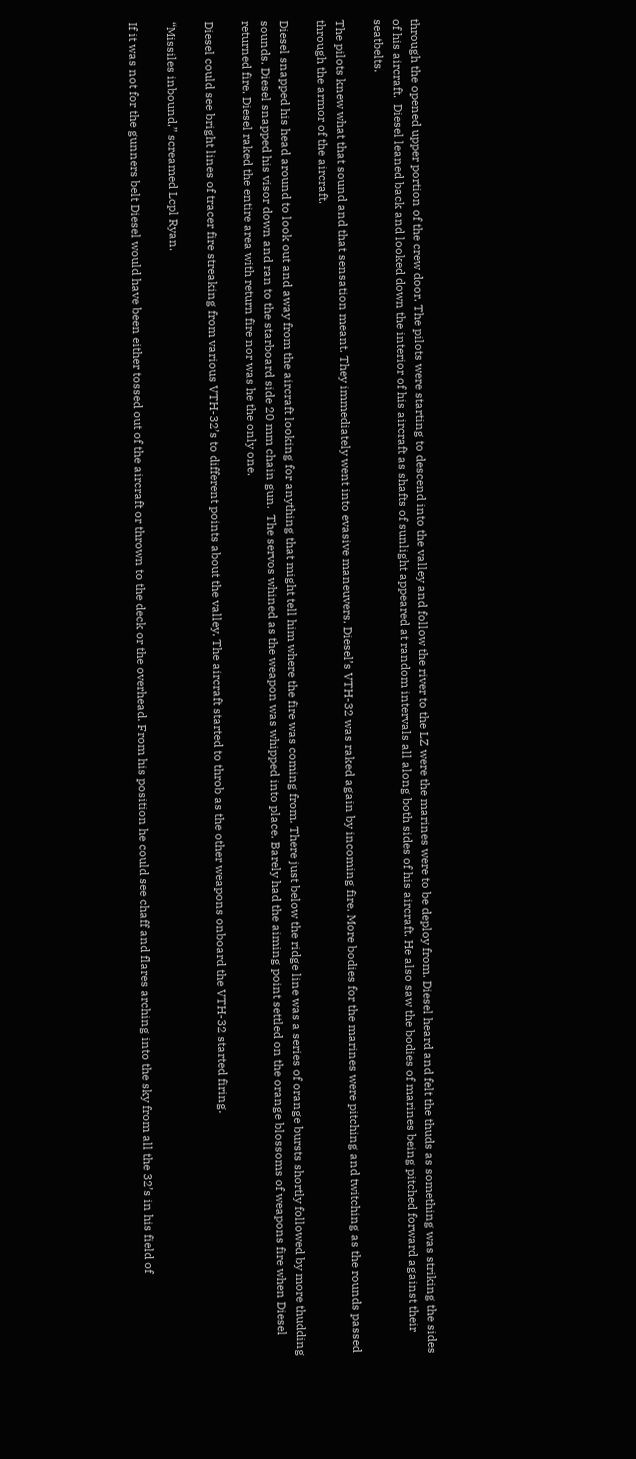through the opened upper portion of the crew door. The pilots were starting to descend into the valley and follow the river to the LZ were the marines were to be deploy from. Diesel heard and felt the thuds as something was striking the sides of his aircraft.  Diesel leaned back and looked down the interior of his aircraft as shafts of sunlight appeared at random intervals all along both sides of his aircraft. He also saw the bodies of marines being pitched forward against their seatbelts.

The pilots knew what that sound and that sensation meant. They immediately went into evasive maneuvers. Diesel’s VTH-32 was raked again by incoming fire. More bodies for the marines were pitching and twitching as the rounds passed through the armor of the aircraft.

Diesel snapped his head around to look out and away from the aircraft looking for anything that might tell him where the fire was coming from. There just below the ridge line was a series of orange bursts shortly followed by more thudding sounds. Diesel snapped his visor down and ran to the starboard side 20 mm chain gun.  The servos whined as the weapon was whipped into place. Barely had the aiming point settled on the orange blossoms of weapons fire when Diesel returned fire. Diesel raked the entire area with return fire nor was he the only one.

Diesel could see bright lines of tracer fire streaking from various VTH-32’s to different points about the valley. The aircraft started to throb as the other weapons onboard the VTH-32 started firing.

“Missiles inbound,” screamed Lcpl Ryan.

If it was not for the gunners belt Diesel would have been either tossed out of the aircraft or thrown to the deck or the overhead. From his position he could see chaff and flares arching into the sky from all the 32’s in his field of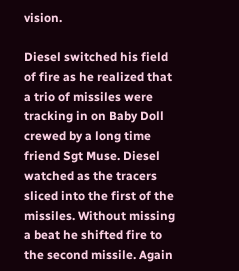vision.

Diesel switched his field of fire as he realized that a trio of missiles were tracking in on Baby Doll crewed by a long time friend Sgt Muse. Diesel watched as the tracers sliced into the first of the missiles. Without missing a beat he shifted fire to the second missile. Again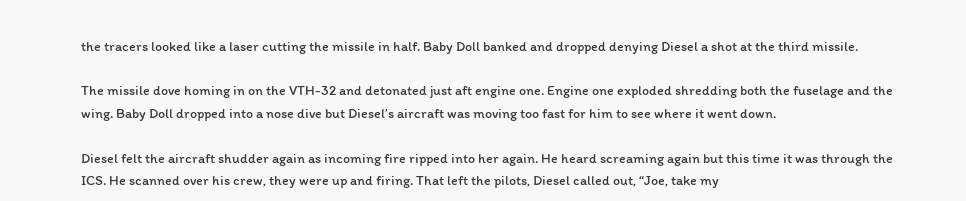the tracers looked like a laser cutting the missile in half. Baby Doll banked and dropped denying Diesel a shot at the third missile.

The missile dove homing in on the VTH-32 and detonated just aft engine one. Engine one exploded shredding both the fuselage and the wing. Baby Doll dropped into a nose dive but Diesel’s aircraft was moving too fast for him to see where it went down.

Diesel felt the aircraft shudder again as incoming fire ripped into her again. He heard screaming again but this time it was through the ICS. He scanned over his crew, they were up and firing. That left the pilots, Diesel called out, “Joe, take my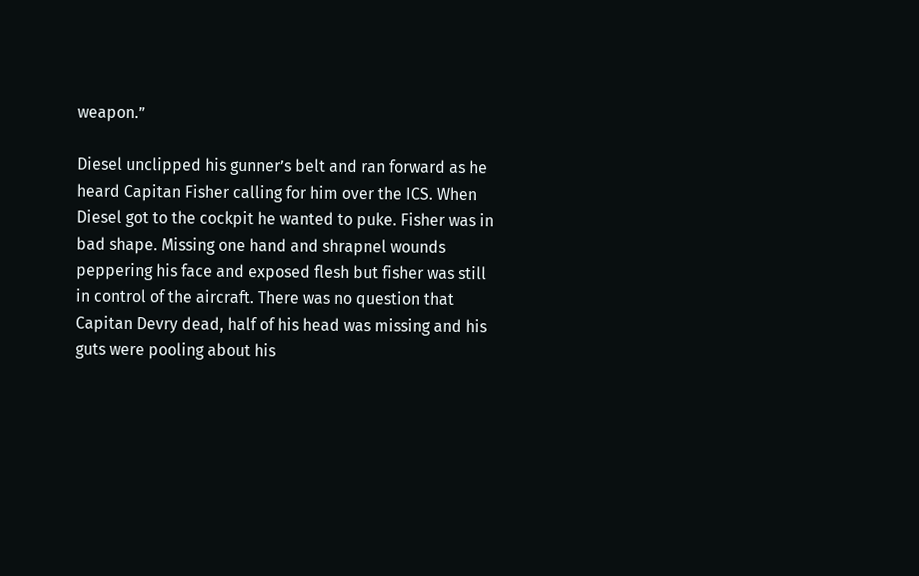weapon.”

Diesel unclipped his gunner’s belt and ran forward as he heard Capitan Fisher calling for him over the ICS. When Diesel got to the cockpit he wanted to puke. Fisher was in bad shape. Missing one hand and shrapnel wounds peppering his face and exposed flesh but fisher was still in control of the aircraft. There was no question that Capitan Devry dead, half of his head was missing and his guts were pooling about his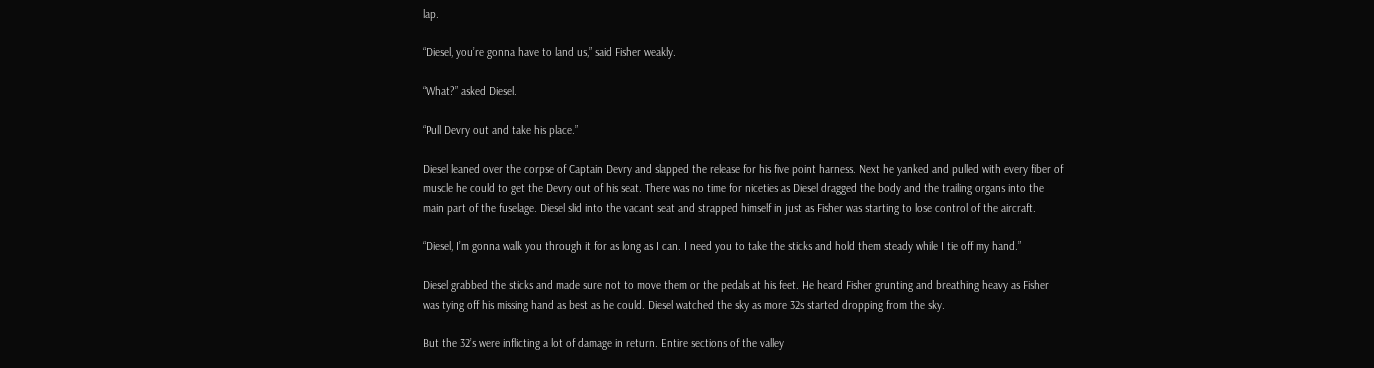lap.

“Diesel, you’re gonna have to land us,” said Fisher weakly.

“What?” asked Diesel.

“Pull Devry out and take his place.”

Diesel leaned over the corpse of Captain Devry and slapped the release for his five point harness. Next he yanked and pulled with every fiber of muscle he could to get the Devry out of his seat. There was no time for niceties as Diesel dragged the body and the trailing organs into the main part of the fuselage. Diesel slid into the vacant seat and strapped himself in just as Fisher was starting to lose control of the aircraft.

“Diesel, I’m gonna walk you through it for as long as I can. I need you to take the sticks and hold them steady while I tie off my hand.”

Diesel grabbed the sticks and made sure not to move them or the pedals at his feet. He heard Fisher grunting and breathing heavy as Fisher was tying off his missing hand as best as he could. Diesel watched the sky as more 32s started dropping from the sky.

But the 32’s were inflicting a lot of damage in return. Entire sections of the valley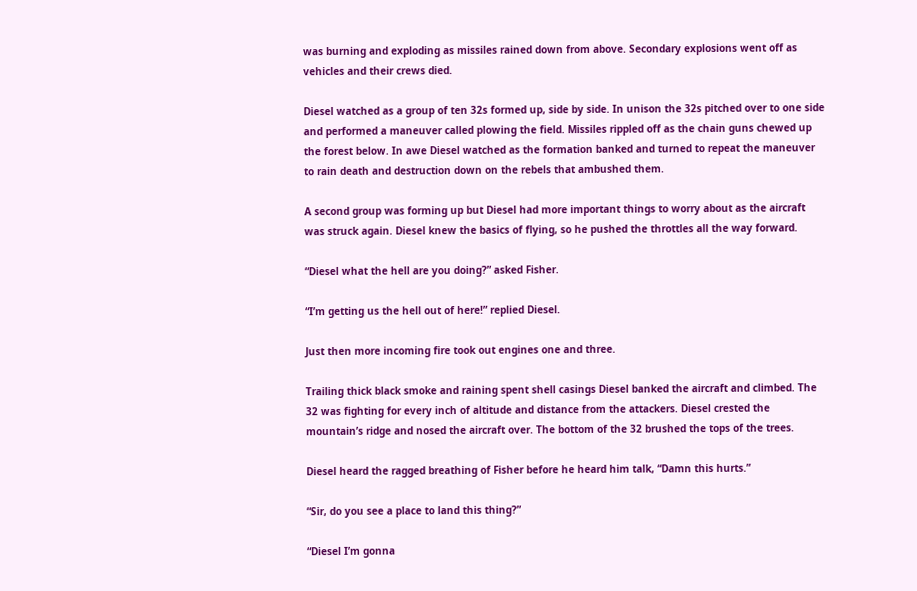was burning and exploding as missiles rained down from above. Secondary explosions went off as vehicles and their crews died.

Diesel watched as a group of ten 32s formed up, side by side. In unison the 32s pitched over to one side and performed a maneuver called plowing the field. Missiles rippled off as the chain guns chewed up the forest below. In awe Diesel watched as the formation banked and turned to repeat the maneuver to rain death and destruction down on the rebels that ambushed them.

A second group was forming up but Diesel had more important things to worry about as the aircraft was struck again. Diesel knew the basics of flying, so he pushed the throttles all the way forward.

“Diesel what the hell are you doing?” asked Fisher.

“I’m getting us the hell out of here!” replied Diesel.

Just then more incoming fire took out engines one and three.

Trailing thick black smoke and raining spent shell casings Diesel banked the aircraft and climbed. The 32 was fighting for every inch of altitude and distance from the attackers. Diesel crested the mountain’s ridge and nosed the aircraft over. The bottom of the 32 brushed the tops of the trees.

Diesel heard the ragged breathing of Fisher before he heard him talk, “Damn this hurts.”

“Sir, do you see a place to land this thing?”

“Diesel I’m gonna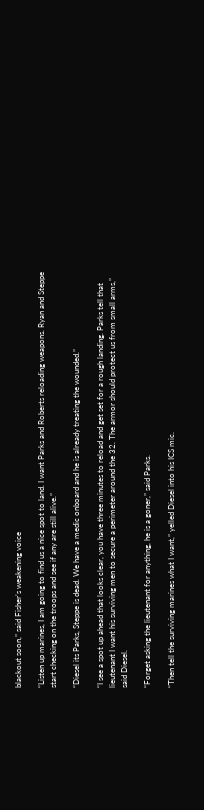blackout soon,” said Fisher’s weakening voice

“Listen up marines, I am going to find us a nice spot to land. I want Parks and Roberts reloading weapons. Ryan and Steppe start checking on the troops and see if any are still alive.”

“Diesel its Parks, Steppe is dead. We have a medic onboard and he is already treating the wounded.”

“I see a spot up ahead that looks clear, you have three minutes to reload and get set for a rough landing. Parks tell that lieutenant I want his surviving men to secure a perimeter around the 32. The armor should protect us from small arms,” said Diesel.

“Forget asking the lieutenant for anything, he is a goner,” said Parks.

“Then tell the surviving marines what I want,” yelled Diesel into his ICS mic.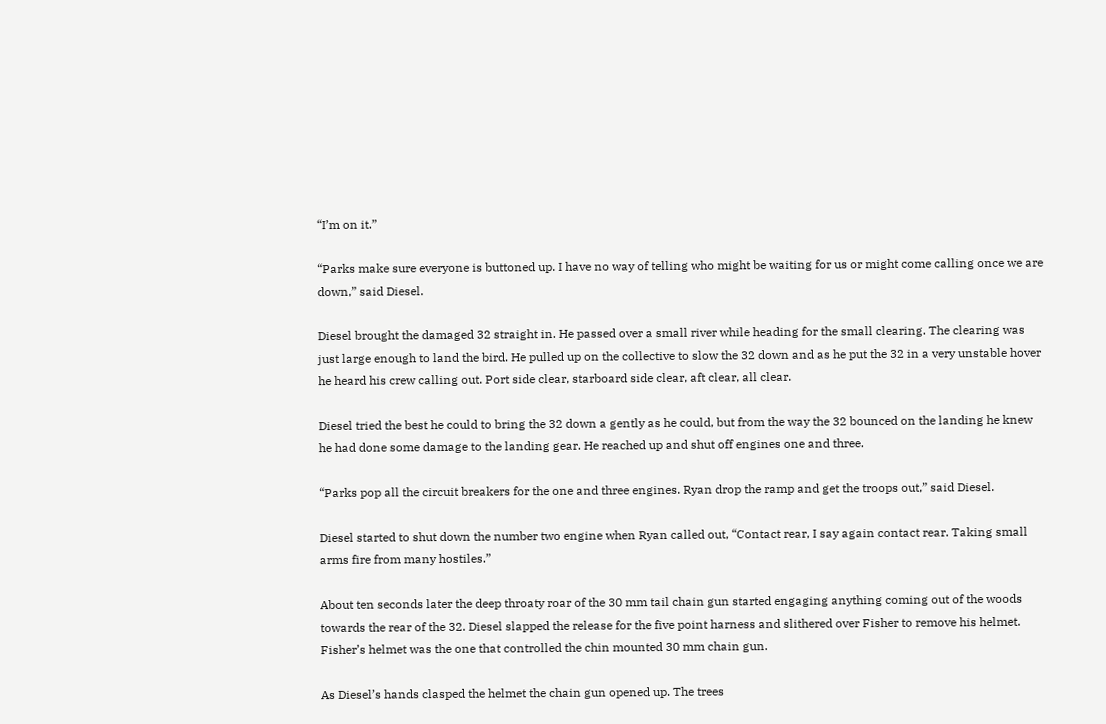“I’m on it.”

“Parks make sure everyone is buttoned up. I have no way of telling who might be waiting for us or might come calling once we are down,” said Diesel.

Diesel brought the damaged 32 straight in. He passed over a small river while heading for the small clearing. The clearing was just large enough to land the bird. He pulled up on the collective to slow the 32 down and as he put the 32 in a very unstable hover he heard his crew calling out. Port side clear, starboard side clear, aft clear, all clear.

Diesel tried the best he could to bring the 32 down a gently as he could, but from the way the 32 bounced on the landing he knew he had done some damage to the landing gear. He reached up and shut off engines one and three.

“Parks pop all the circuit breakers for the one and three engines. Ryan drop the ramp and get the troops out,” said Diesel.

Diesel started to shut down the number two engine when Ryan called out, “Contact rear, I say again contact rear. Taking small arms fire from many hostiles.”

About ten seconds later the deep throaty roar of the 30 mm tail chain gun started engaging anything coming out of the woods towards the rear of the 32. Diesel slapped the release for the five point harness and slithered over Fisher to remove his helmet. Fisher’s helmet was the one that controlled the chin mounted 30 mm chain gun.

As Diesel’s hands clasped the helmet the chain gun opened up. The trees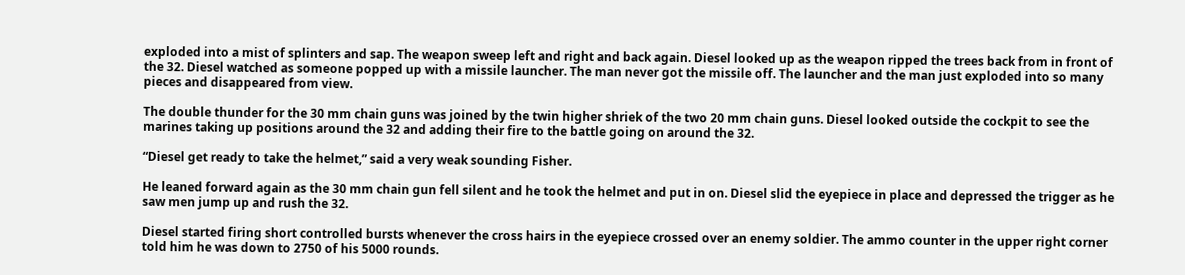exploded into a mist of splinters and sap. The weapon sweep left and right and back again. Diesel looked up as the weapon ripped the trees back from in front of the 32. Diesel watched as someone popped up with a missile launcher. The man never got the missile off. The launcher and the man just exploded into so many pieces and disappeared from view.

The double thunder for the 30 mm chain guns was joined by the twin higher shriek of the two 20 mm chain guns. Diesel looked outside the cockpit to see the marines taking up positions around the 32 and adding their fire to the battle going on around the 32.

“Diesel get ready to take the helmet,” said a very weak sounding Fisher.

He leaned forward again as the 30 mm chain gun fell silent and he took the helmet and put in on. Diesel slid the eyepiece in place and depressed the trigger as he saw men jump up and rush the 32.

Diesel started firing short controlled bursts whenever the cross hairs in the eyepiece crossed over an enemy soldier. The ammo counter in the upper right corner told him he was down to 2750 of his 5000 rounds.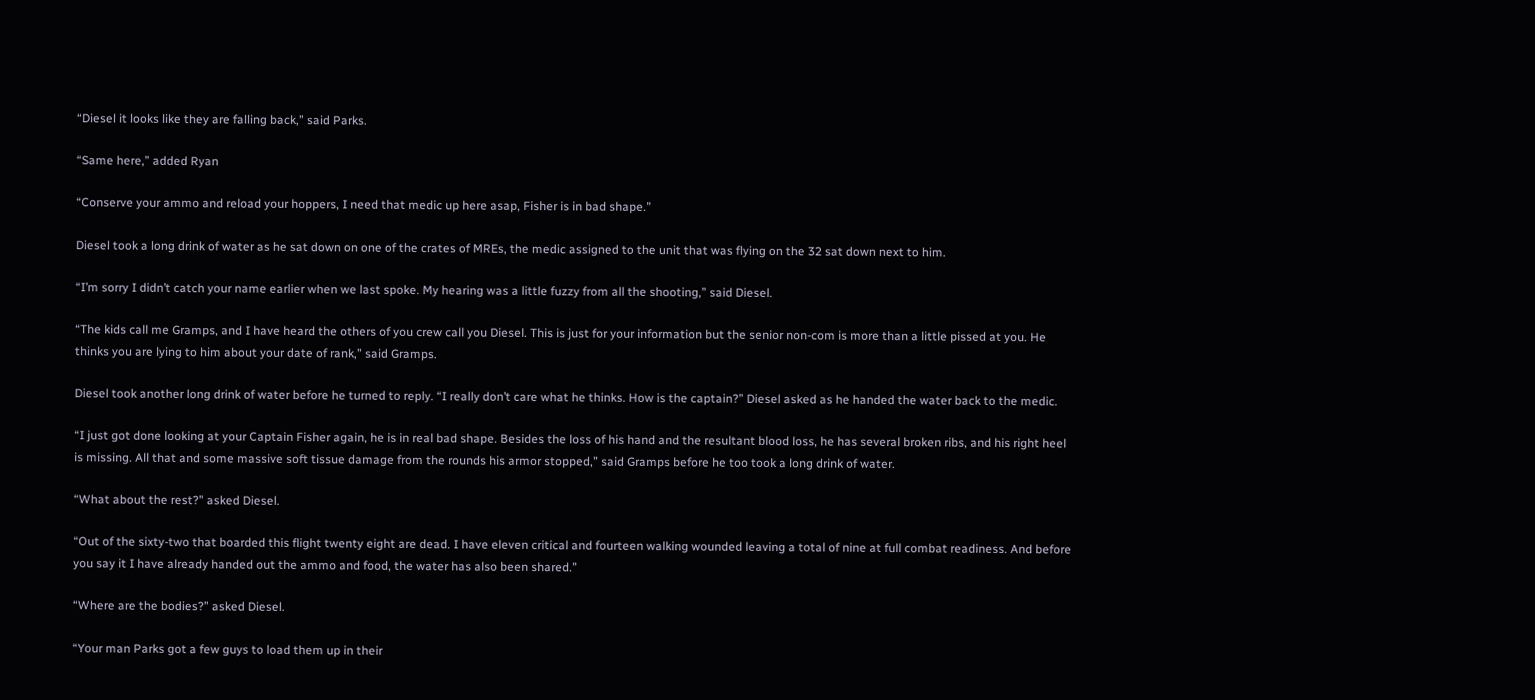“Diesel it looks like they are falling back,” said Parks.

“Same here,” added Ryan

“Conserve your ammo and reload your hoppers, I need that medic up here asap, Fisher is in bad shape.”

Diesel took a long drink of water as he sat down on one of the crates of MREs, the medic assigned to the unit that was flying on the 32 sat down next to him.

“I’m sorry I didn’t catch your name earlier when we last spoke. My hearing was a little fuzzy from all the shooting,” said Diesel.

“The kids call me Gramps, and I have heard the others of you crew call you Diesel. This is just for your information but the senior non-com is more than a little pissed at you. He thinks you are lying to him about your date of rank,” said Gramps.

Diesel took another long drink of water before he turned to reply. “I really don’t care what he thinks. How is the captain?” Diesel asked as he handed the water back to the medic.

“I just got done looking at your Captain Fisher again, he is in real bad shape. Besides the loss of his hand and the resultant blood loss, he has several broken ribs, and his right heel is missing. All that and some massive soft tissue damage from the rounds his armor stopped,” said Gramps before he too took a long drink of water.

“What about the rest?” asked Diesel.

“Out of the sixty-two that boarded this flight twenty eight are dead. I have eleven critical and fourteen walking wounded leaving a total of nine at full combat readiness. And before you say it I have already handed out the ammo and food, the water has also been shared.”

“Where are the bodies?” asked Diesel.

“Your man Parks got a few guys to load them up in their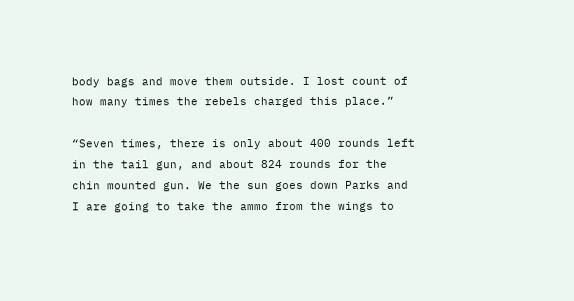body bags and move them outside. I lost count of how many times the rebels charged this place.”

“Seven times, there is only about 400 rounds left in the tail gun, and about 824 rounds for the chin mounted gun. We the sun goes down Parks and I are going to take the ammo from the wings to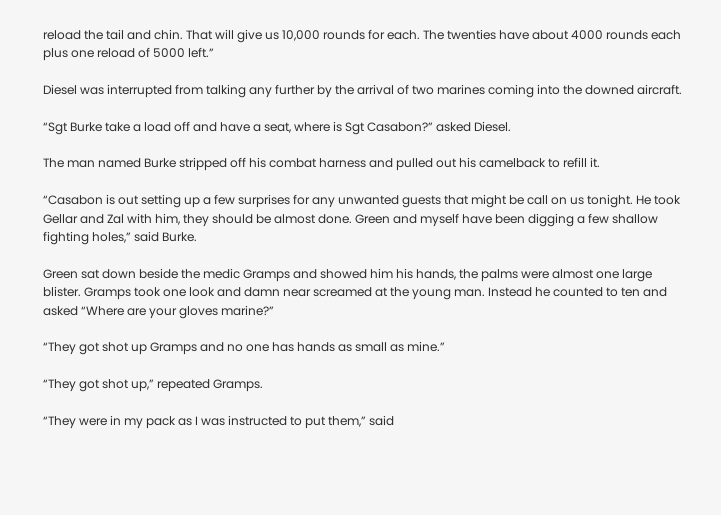reload the tail and chin. That will give us 10,000 rounds for each. The twenties have about 4000 rounds each plus one reload of 5000 left.”

Diesel was interrupted from talking any further by the arrival of two marines coming into the downed aircraft.

“Sgt Burke take a load off and have a seat, where is Sgt Casabon?” asked Diesel.

The man named Burke stripped off his combat harness and pulled out his camelback to refill it.

“Casabon is out setting up a few surprises for any unwanted guests that might be call on us tonight. He took Gellar and Zal with him, they should be almost done. Green and myself have been digging a few shallow fighting holes,” said Burke.

Green sat down beside the medic Gramps and showed him his hands, the palms were almost one large blister. Gramps took one look and damn near screamed at the young man. Instead he counted to ten and asked “Where are your gloves marine?”

“They got shot up Gramps and no one has hands as small as mine.”

“They got shot up,” repeated Gramps.

“They were in my pack as I was instructed to put them,” said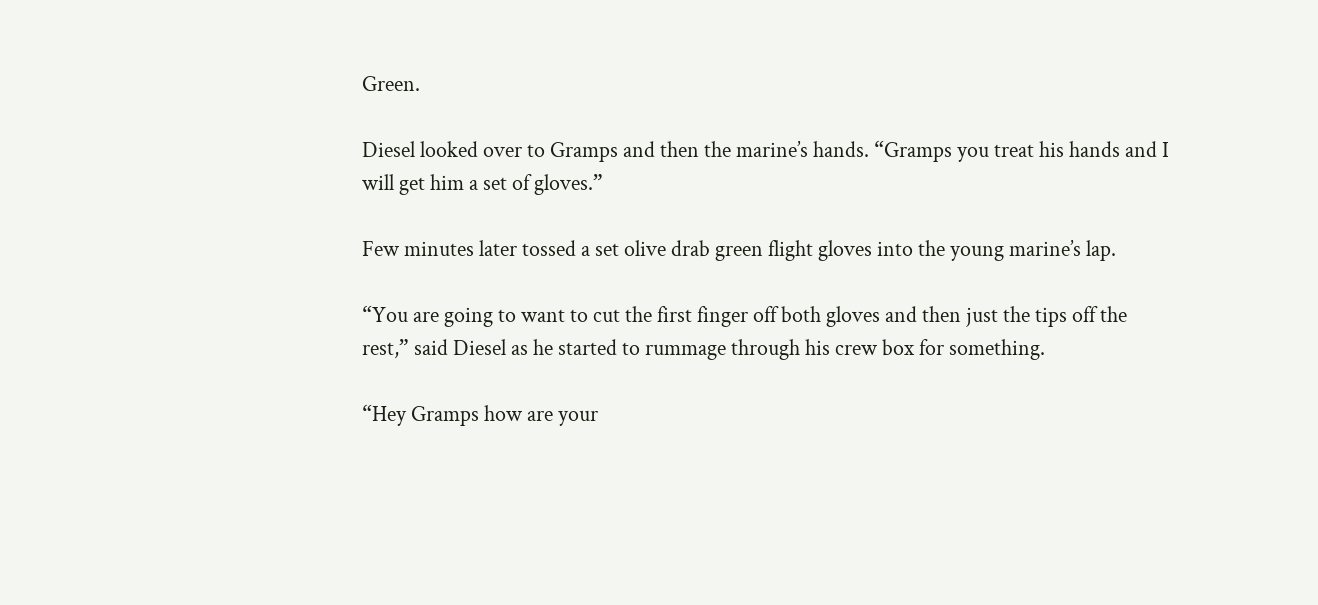Green.

Diesel looked over to Gramps and then the marine’s hands. “Gramps you treat his hands and I will get him a set of gloves.”

Few minutes later tossed a set olive drab green flight gloves into the young marine’s lap.

“You are going to want to cut the first finger off both gloves and then just the tips off the rest,” said Diesel as he started to rummage through his crew box for something.

“Hey Gramps how are your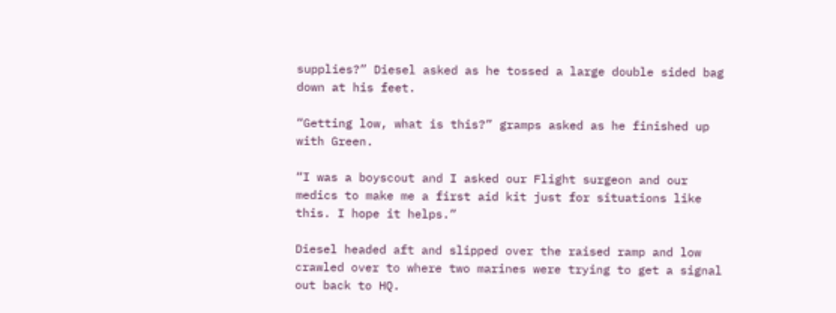supplies?” Diesel asked as he tossed a large double sided bag down at his feet.

“Getting low, what is this?” gramps asked as he finished up with Green.

“I was a boyscout and I asked our Flight surgeon and our medics to make me a first aid kit just for situations like this. I hope it helps.”

Diesel headed aft and slipped over the raised ramp and low crawled over to where two marines were trying to get a signal out back to HQ.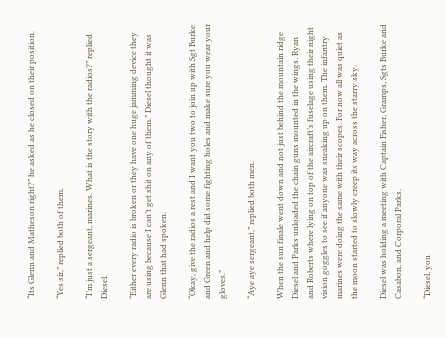“Its Glenn and Matheson right?” he asked as he closed on their position.

“Yes sir,” replied both of them.

“I’m just a sergeant, marines. What is the story with the radios?” replied Diesel.

“Either every radio is broken or they have one huge jamming device they are using because I can’t get shit on any of them.” Diesel thought it was Glenn that had spoken.

“Okay, give the radios a rest and I want you two to join up with Sgt Burke and Green and help did some fighting holes and make sure you wear your gloves.”

“Aye aye sergeant,” replied both men.

When the sun finale went down and not just behind the mountain ridge Diesel and Parks unloaded the chain guns mounted in the wings. Ryan and Roberts where lying on top of the aircraft’s fuselage using their night vision goggles to see if anyone was sneaking up on them. The infantry marines were doing the same with their scopes. For now all was quiet as the moon started to slowly creep its way across the starry sky.

Diesel was holding a meeting with Captain Fisher, Gramps, Sgts Burke and Casabon, and Corporal Parks.

“Diesel, you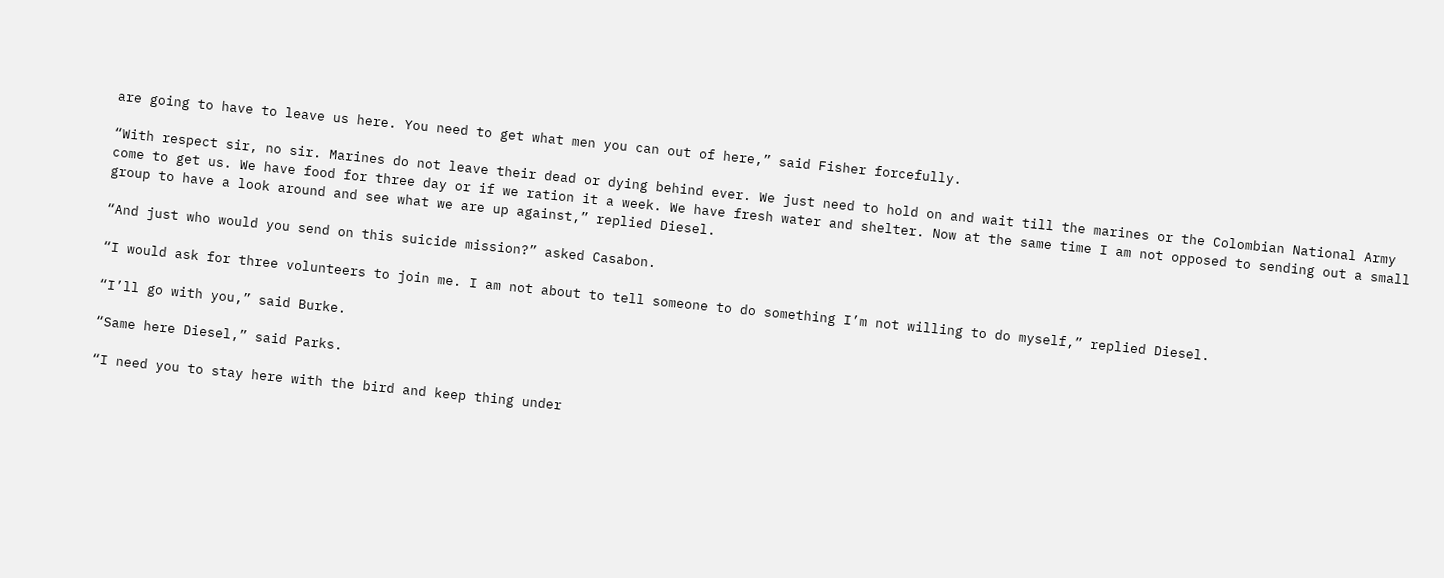are going to have to leave us here. You need to get what men you can out of here,” said Fisher forcefully.

“With respect sir, no sir. Marines do not leave their dead or dying behind ever. We just need to hold on and wait till the marines or the Colombian National Army come to get us. We have food for three day or if we ration it a week. We have fresh water and shelter. Now at the same time I am not opposed to sending out a small group to have a look around and see what we are up against,” replied Diesel.

“And just who would you send on this suicide mission?” asked Casabon.

“I would ask for three volunteers to join me. I am not about to tell someone to do something I’m not willing to do myself,” replied Diesel.

“I’ll go with you,” said Burke.

“Same here Diesel,” said Parks.

“I need you to stay here with the bird and keep thing under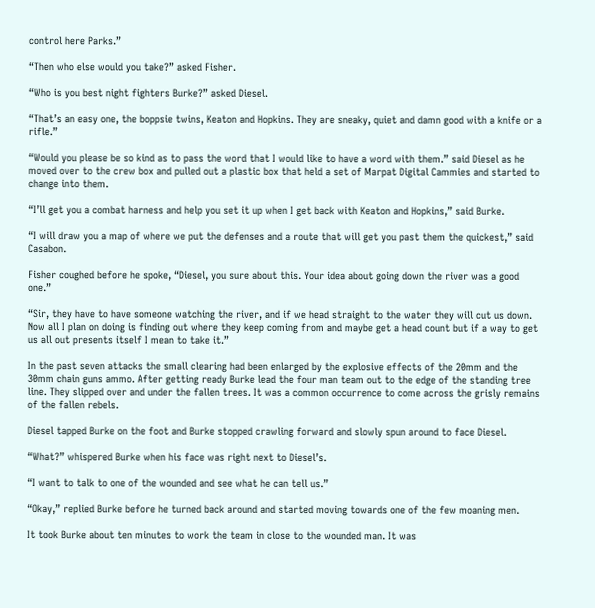control here Parks.”

“Then who else would you take?” asked Fisher.

“Who is you best night fighters Burke?” asked Diesel.

“That’s an easy one, the boppsie twins, Keaton and Hopkins. They are sneaky, quiet and damn good with a knife or a rifle.”

“Would you please be so kind as to pass the word that I would like to have a word with them.” said Diesel as he moved over to the crew box and pulled out a plastic box that held a set of Marpat Digital Cammies and started to change into them.

“I’ll get you a combat harness and help you set it up when I get back with Keaton and Hopkins,” said Burke.

“I will draw you a map of where we put the defenses and a route that will get you past them the quickest,” said Casabon.

Fisher coughed before he spoke, “Diesel, you sure about this. Your idea about going down the river was a good one.”

“Sir, they have to have someone watching the river, and if we head straight to the water they will cut us down. Now all I plan on doing is finding out where they keep coming from and maybe get a head count but if a way to get us all out presents itself I mean to take it.”

In the past seven attacks the small clearing had been enlarged by the explosive effects of the 20mm and the 30mm chain guns ammo. After getting ready Burke lead the four man team out to the edge of the standing tree line. They slipped over and under the fallen trees. It was a common occurrence to come across the grisly remains of the fallen rebels.

Diesel tapped Burke on the foot and Burke stopped crawling forward and slowly spun around to face Diesel.

“What?” whispered Burke when his face was right next to Diesel’s.

“I want to talk to one of the wounded and see what he can tell us.”

“Okay,” replied Burke before he turned back around and started moving towards one of the few moaning men.

It took Burke about ten minutes to work the team in close to the wounded man. It was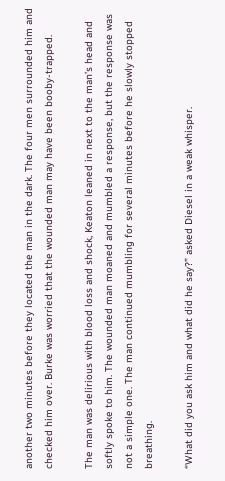another two minutes before they located the man in the dark. The four men surrounded him and checked him over. Burke was worried that the wounded man may have been booby-trapped.

The man was delirious with blood loss and shock, Keaton leaned in next to the man’s head and softly spoke to him. The wounded man moaned and mumbled a response, but the response was not a simple one. The man continued mumbling for several minutes before he slowly stopped breathing.

“What did you ask him and what did he say?” asked Diesel in a weak whisper.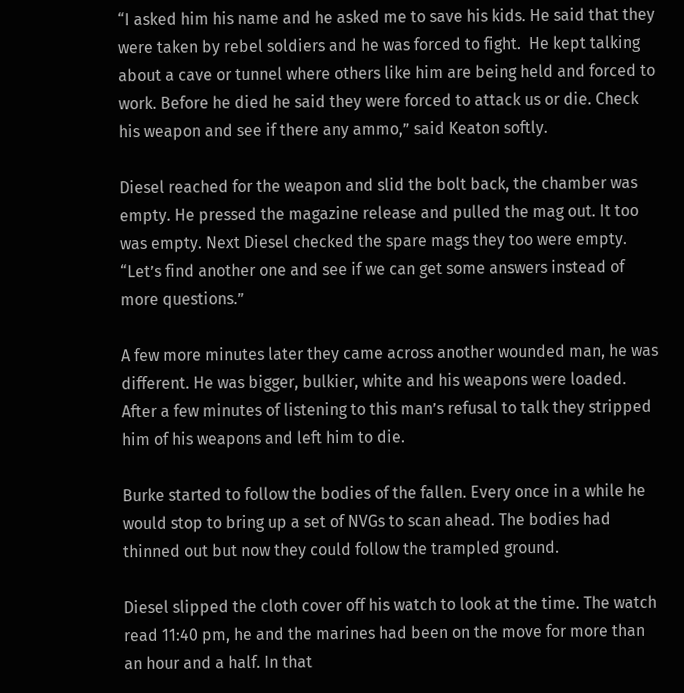“I asked him his name and he asked me to save his kids. He said that they were taken by rebel soldiers and he was forced to fight.  He kept talking about a cave or tunnel where others like him are being held and forced to work. Before he died he said they were forced to attack us or die. Check his weapon and see if there any ammo,” said Keaton softly.

Diesel reached for the weapon and slid the bolt back, the chamber was empty. He pressed the magazine release and pulled the mag out. It too was empty. Next Diesel checked the spare mags they too were empty. “Let’s find another one and see if we can get some answers instead of more questions.”

A few more minutes later they came across another wounded man, he was different. He was bigger, bulkier, white and his weapons were loaded. After a few minutes of listening to this man’s refusal to talk they stripped him of his weapons and left him to die.

Burke started to follow the bodies of the fallen. Every once in a while he would stop to bring up a set of NVGs to scan ahead. The bodies had thinned out but now they could follow the trampled ground.

Diesel slipped the cloth cover off his watch to look at the time. The watch read 11:40 pm, he and the marines had been on the move for more than an hour and a half. In that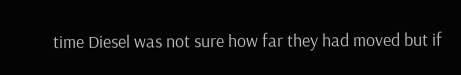time Diesel was not sure how far they had moved but if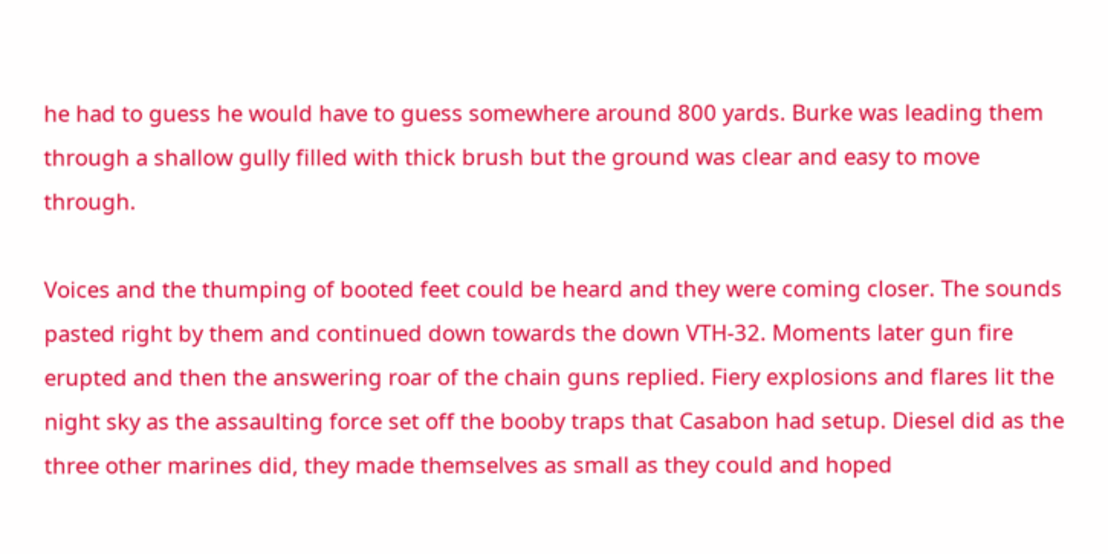he had to guess he would have to guess somewhere around 800 yards. Burke was leading them through a shallow gully filled with thick brush but the ground was clear and easy to move through.

Voices and the thumping of booted feet could be heard and they were coming closer. The sounds pasted right by them and continued down towards the down VTH-32. Moments later gun fire erupted and then the answering roar of the chain guns replied. Fiery explosions and flares lit the night sky as the assaulting force set off the booby traps that Casabon had setup. Diesel did as the three other marines did, they made themselves as small as they could and hoped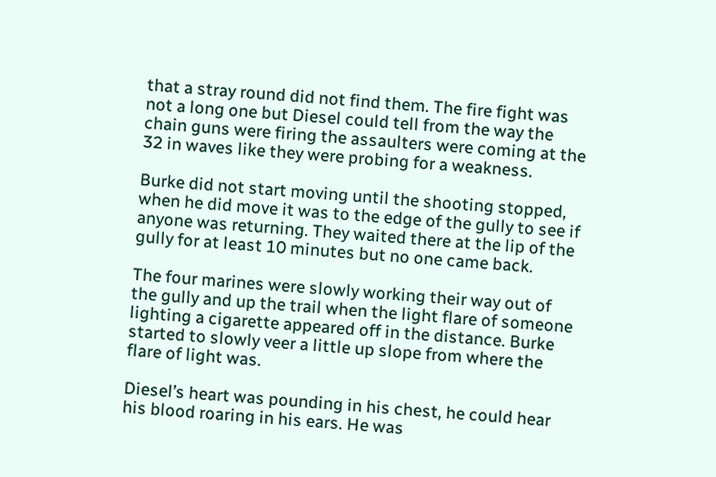that a stray round did not find them. The fire fight was not a long one but Diesel could tell from the way the chain guns were firing the assaulters were coming at the 32 in waves like they were probing for a weakness.

Burke did not start moving until the shooting stopped, when he did move it was to the edge of the gully to see if anyone was returning. They waited there at the lip of the gully for at least 10 minutes but no one came back.

The four marines were slowly working their way out of the gully and up the trail when the light flare of someone lighting a cigarette appeared off in the distance. Burke started to slowly veer a little up slope from where the flare of light was.

Diesel’s heart was pounding in his chest, he could hear his blood roaring in his ears. He was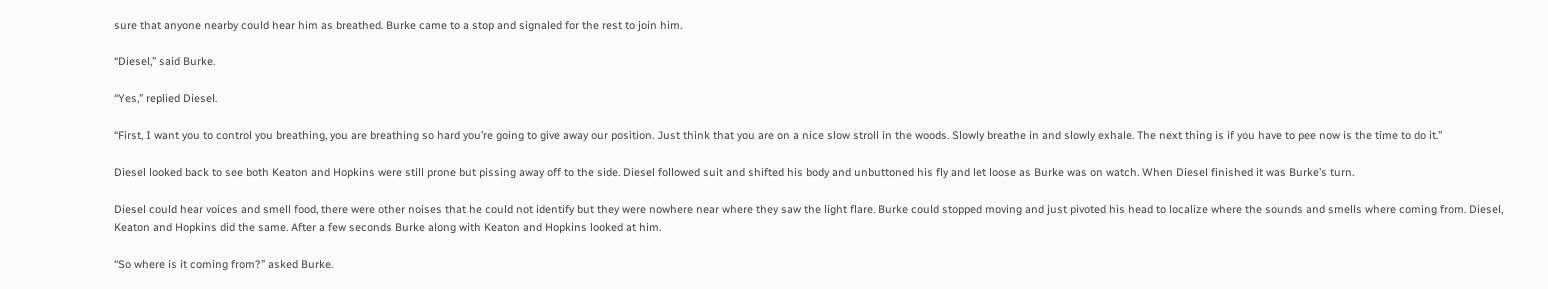sure that anyone nearby could hear him as breathed. Burke came to a stop and signaled for the rest to join him.

“Diesel,” said Burke.

“Yes,” replied Diesel.

“First, I want you to control you breathing, you are breathing so hard you’re going to give away our position. Just think that you are on a nice slow stroll in the woods. Slowly breathe in and slowly exhale. The next thing is if you have to pee now is the time to do it.”

Diesel looked back to see both Keaton and Hopkins were still prone but pissing away off to the side. Diesel followed suit and shifted his body and unbuttoned his fly and let loose as Burke was on watch. When Diesel finished it was Burke’s turn.

Diesel could hear voices and smell food, there were other noises that he could not identify but they were nowhere near where they saw the light flare. Burke could stopped moving and just pivoted his head to localize where the sounds and smells where coming from. Diesel, Keaton and Hopkins did the same. After a few seconds Burke along with Keaton and Hopkins looked at him.

“So where is it coming from?” asked Burke.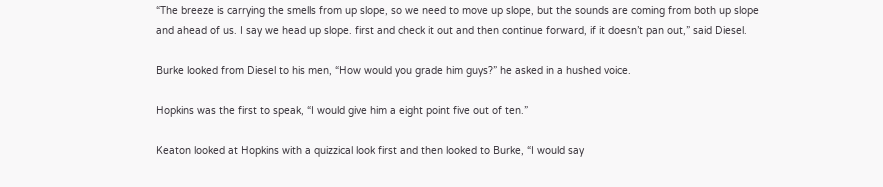“The breeze is carrying the smells from up slope, so we need to move up slope, but the sounds are coming from both up slope and ahead of us. I say we head up slope. first and check it out and then continue forward, if it doesn’t pan out,” said Diesel.

Burke looked from Diesel to his men, “How would you grade him guys?” he asked in a hushed voice.

Hopkins was the first to speak, “I would give him a eight point five out of ten.”

Keaton looked at Hopkins with a quizzical look first and then looked to Burke, “I would say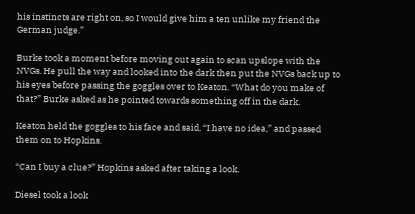his instincts are right on, so I would give him a ten unlike my friend the German judge.”

Burke took a moment before moving out again to scan upslope with the NVGs. He pull the way and looked into the dark then put the NVGs back up to his eyes before passing the goggles over to Keaton. “What do you make of that?” Burke asked as he pointed towards something off in the dark.

Keaton held the goggles to his face and said, “I have no idea,” and passed them on to Hopkins.

“Can I buy a clue?” Hopkins asked after taking a look.

Diesel took a look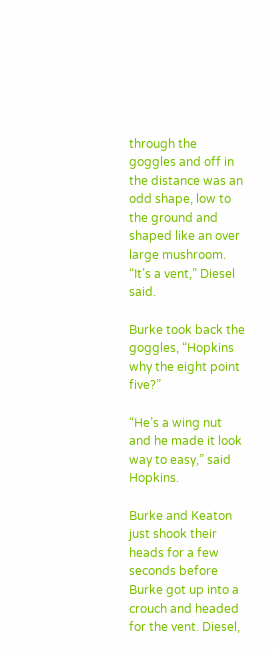through the goggles and off in the distance was an odd shape, low to the ground and shaped like an over large mushroom. “It’s a vent,” Diesel said.

Burke took back the goggles, “Hopkins why the eight point five?”

“He’s a wing nut and he made it look way to easy,” said Hopkins.

Burke and Keaton just shook their heads for a few seconds before Burke got up into a crouch and headed for the vent. Diesel,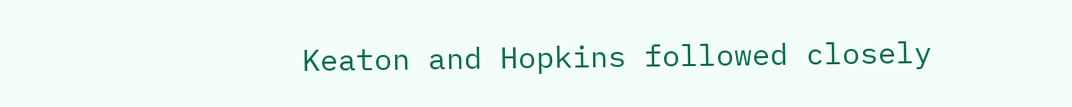Keaton and Hopkins followed closely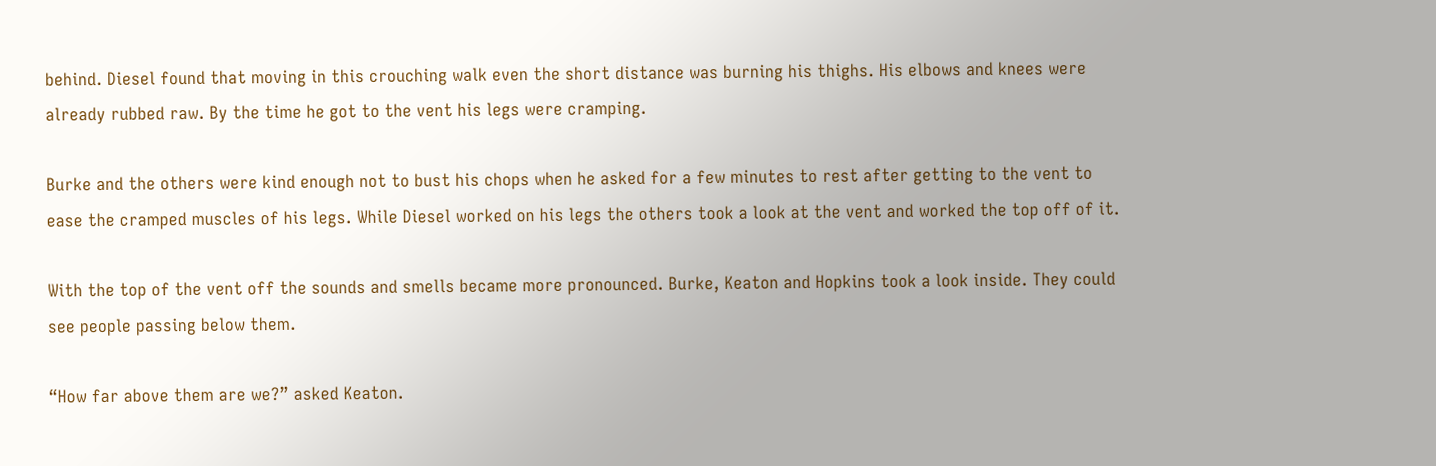behind. Diesel found that moving in this crouching walk even the short distance was burning his thighs. His elbows and knees were already rubbed raw. By the time he got to the vent his legs were cramping.

Burke and the others were kind enough not to bust his chops when he asked for a few minutes to rest after getting to the vent to ease the cramped muscles of his legs. While Diesel worked on his legs the others took a look at the vent and worked the top off of it.

With the top of the vent off the sounds and smells became more pronounced. Burke, Keaton and Hopkins took a look inside. They could see people passing below them.

“How far above them are we?” asked Keaton.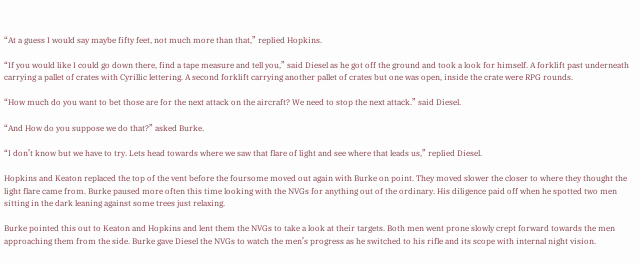“At a guess I would say maybe fifty feet, not much more than that,” replied Hopkins.

“If you would like I could go down there, find a tape measure and tell you,” said Diesel as he got off the ground and took a look for himself. A forklift past underneath carrying a pallet of crates with Cyrillic lettering. A second forklift carrying another pallet of crates but one was open, inside the crate were RPG rounds.

“How much do you want to bet those are for the next attack on the aircraft? We need to stop the next attack.” said Diesel.

“And How do you suppose we do that?” asked Burke.

“I don’t know but we have to try. Lets head towards where we saw that flare of light and see where that leads us,” replied Diesel.

Hopkins and Keaton replaced the top of the vent before the foursome moved out again with Burke on point. They moved slower the closer to where they thought the light flare came from. Burke paused more often this time looking with the NVGs for anything out of the ordinary. His diligence paid off when he spotted two men sitting in the dark leaning against some trees just relaxing.

Burke pointed this out to Keaton and Hopkins and lent them the NVGs to take a look at their targets. Both men went prone slowly crept forward towards the men approaching them from the side. Burke gave Diesel the NVGs to watch the men’s progress as he switched to his rifle and its scope with internal night vision.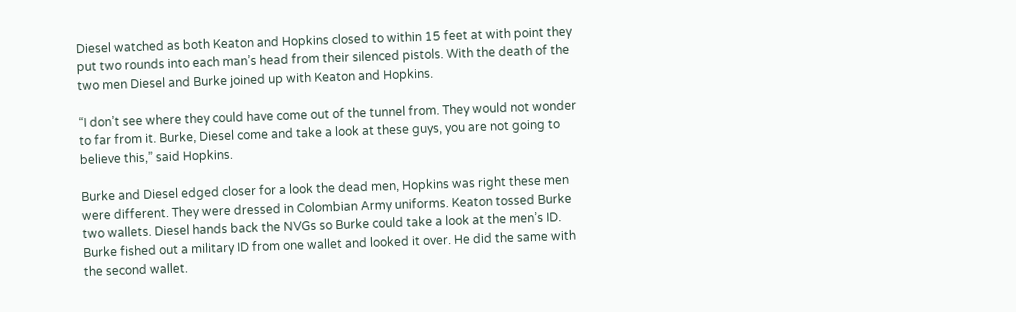Diesel watched as both Keaton and Hopkins closed to within 15 feet at with point they put two rounds into each man’s head from their silenced pistols. With the death of the two men Diesel and Burke joined up with Keaton and Hopkins.

“I don’t see where they could have come out of the tunnel from. They would not wonder to far from it. Burke, Diesel come and take a look at these guys, you are not going to believe this,” said Hopkins.

Burke and Diesel edged closer for a look the dead men, Hopkins was right these men were different. They were dressed in Colombian Army uniforms. Keaton tossed Burke two wallets. Diesel hands back the NVGs so Burke could take a look at the men’s ID. Burke fished out a military ID from one wallet and looked it over. He did the same with the second wallet.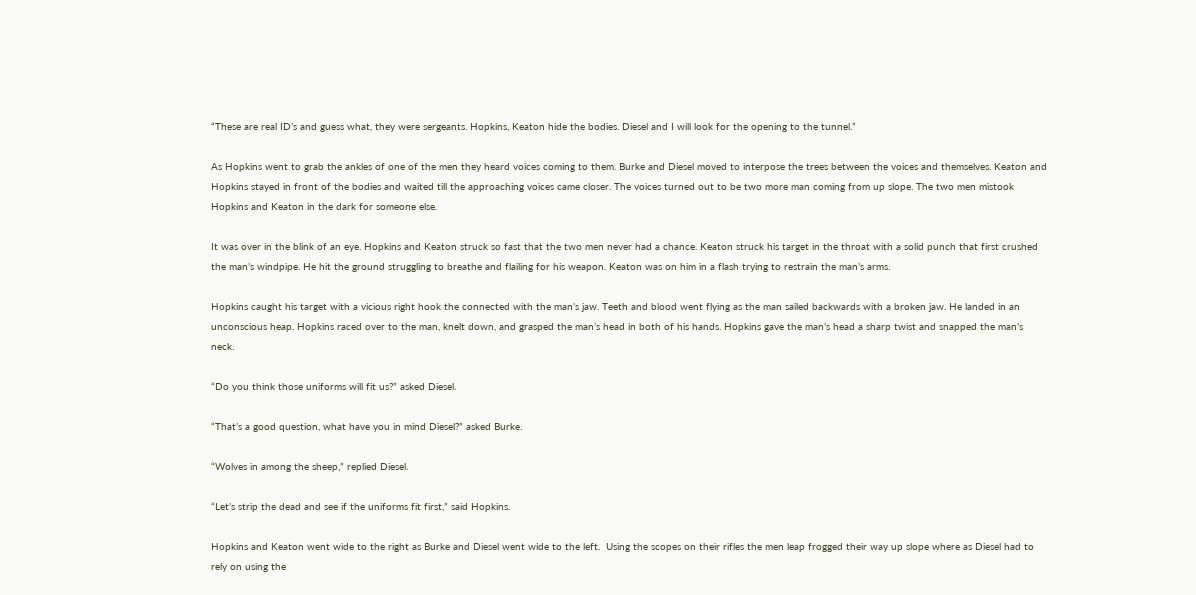“These are real ID’s and guess what, they were sergeants. Hopkins, Keaton hide the bodies. Diesel and I will look for the opening to the tunnel.”

As Hopkins went to grab the ankles of one of the men they heard voices coming to them. Burke and Diesel moved to interpose the trees between the voices and themselves. Keaton and Hopkins stayed in front of the bodies and waited till the approaching voices came closer. The voices turned out to be two more man coming from up slope. The two men mistook Hopkins and Keaton in the dark for someone else.

It was over in the blink of an eye. Hopkins and Keaton struck so fast that the two men never had a chance. Keaton struck his target in the throat with a solid punch that first crushed the man’s windpipe. He hit the ground struggling to breathe and flailing for his weapon. Keaton was on him in a flash trying to restrain the man’s arms.

Hopkins caught his target with a vicious right hook the connected with the man’s jaw. Teeth and blood went flying as the man sailed backwards with a broken jaw. He landed in an unconscious heap. Hopkins raced over to the man, knelt down, and grasped the man’s head in both of his hands. Hopkins gave the man’s head a sharp twist and snapped the man’s neck.

“Do you think those uniforms will fit us?” asked Diesel.

“That’s a good question, what have you in mind Diesel?” asked Burke.

“Wolves in among the sheep,” replied Diesel.

“Let’s strip the dead and see if the uniforms fit first,” said Hopkins.

Hopkins and Keaton went wide to the right as Burke and Diesel went wide to the left.  Using the scopes on their rifles the men leap frogged their way up slope where as Diesel had to rely on using the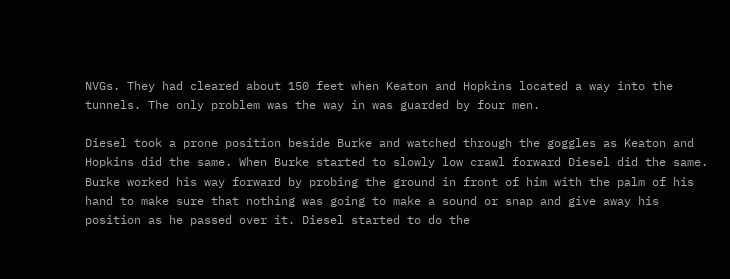NVGs. They had cleared about 150 feet when Keaton and Hopkins located a way into the tunnels. The only problem was the way in was guarded by four men.

Diesel took a prone position beside Burke and watched through the goggles as Keaton and Hopkins did the same. When Burke started to slowly low crawl forward Diesel did the same. Burke worked his way forward by probing the ground in front of him with the palm of his hand to make sure that nothing was going to make a sound or snap and give away his position as he passed over it. Diesel started to do the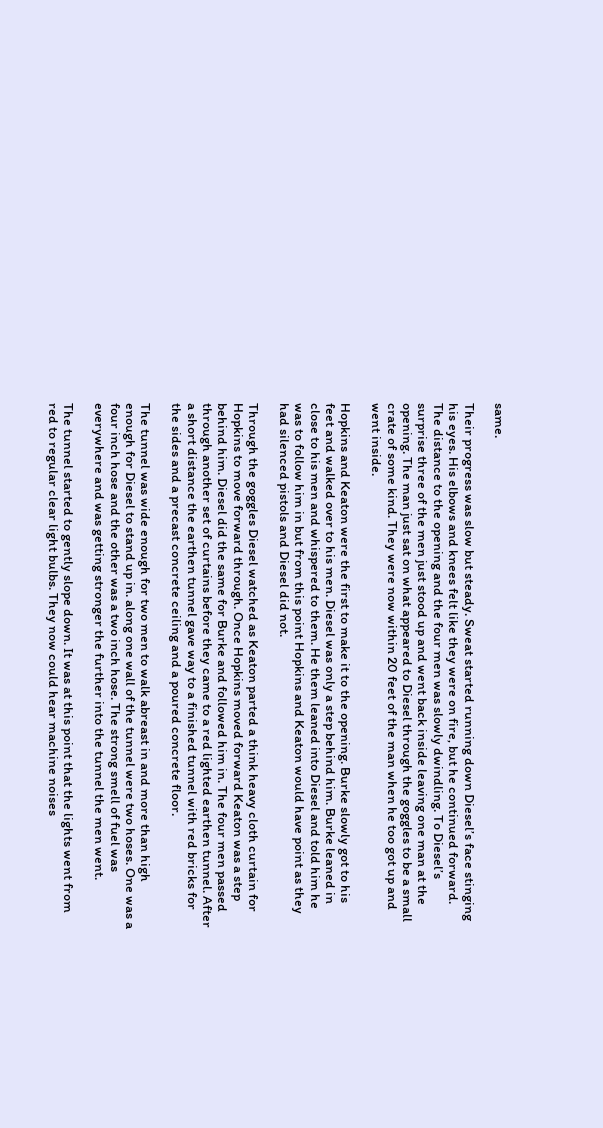same.

Their progress was slow but steady. Sweat started running down Diesel’s face stinging his eyes. His elbows and knees felt like they were on fire, but he continued forward. The distance to the opening and the four men was slowly dwindling. To Diesel’s surprise three of the men just stood up and went back inside leaving one man at the opening. The man just sat on what appeared to Diesel through the goggles to be a small crate of some kind. They were now within 20 feet of the man when he too got up and went inside.

Hopkins and Keaton were the first to make it to the opening. Burke slowly got to his feet and walked over to his men. Diesel was only a step behind him. Burke leaned in close to his men and whispered to them. He them leaned into Diesel and told him he was to follow him in but from this point Hopkins and Keaton would have point as they had silenced pistols and Diesel did not.

Through the goggles Diesel watched as Keaton parted a think heavy cloth curtain for Hopkins to move forward through. Once Hopkins moved forward Keaton was a step behind him. Diesel did the same for Burke and followed him in. The four men passed through another set of curtains before they came to a red lighted earthen tunnel. After a short distance the earthen tunnel gave way to a finished tunnel with red bricks for the sides and a precast concrete ceiling and a poured concrete floor.

The tunnel was wide enough for two men to walk abreast in and more than high enough for Diesel to stand up in. along one wall of the tunnel were two hoses. One was a four inch hose and the other was a two inch hose. The strong smell of fuel was everywhere and was getting stronger the further into the tunnel the men went.

The tunnel started to gently slope down. It was at this point that the lights went from red to regular clear light bulbs. They now could hear machine noises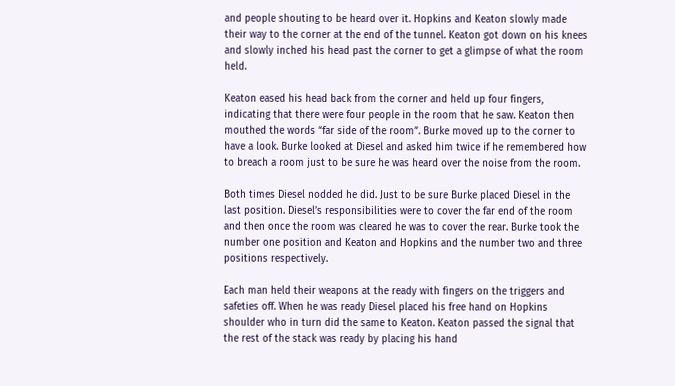and people shouting to be heard over it. Hopkins and Keaton slowly made their way to the corner at the end of the tunnel. Keaton got down on his knees and slowly inched his head past the corner to get a glimpse of what the room held.

Keaton eased his head back from the corner and held up four fingers, indicating that there were four people in the room that he saw. Keaton then mouthed the words “far side of the room”. Burke moved up to the corner to have a look. Burke looked at Diesel and asked him twice if he remembered how to breach a room just to be sure he was heard over the noise from the room.

Both times Diesel nodded he did. Just to be sure Burke placed Diesel in the last position. Diesel’s responsibilities were to cover the far end of the room and then once the room was cleared he was to cover the rear. Burke took the number one position and Keaton and Hopkins and the number two and three positions respectively.

Each man held their weapons at the ready with fingers on the triggers and safeties off. When he was ready Diesel placed his free hand on Hopkins shoulder who in turn did the same to Keaton. Keaton passed the signal that the rest of the stack was ready by placing his hand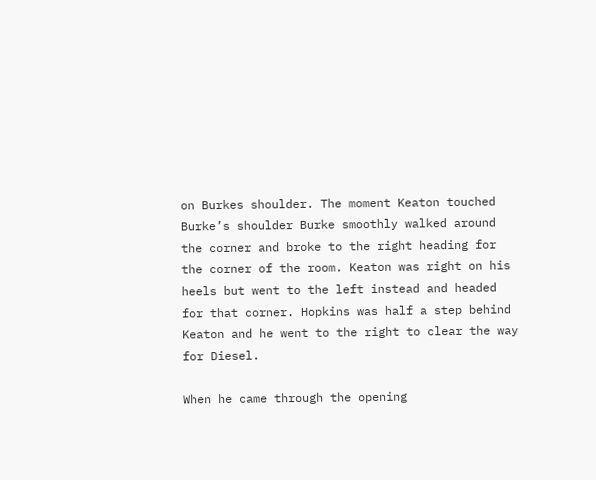on Burkes shoulder. The moment Keaton touched Burke’s shoulder Burke smoothly walked around the corner and broke to the right heading for the corner of the room. Keaton was right on his heels but went to the left instead and headed for that corner. Hopkins was half a step behind Keaton and he went to the right to clear the way for Diesel.

When he came through the opening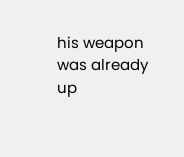his weapon was already up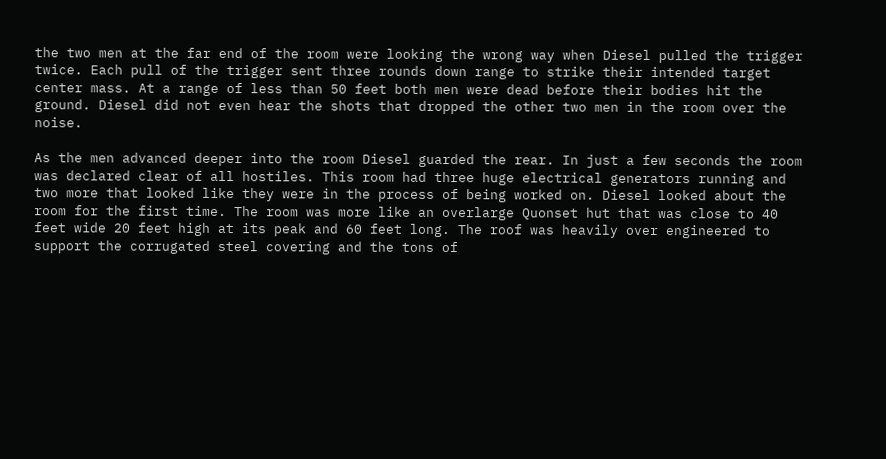the two men at the far end of the room were looking the wrong way when Diesel pulled the trigger twice. Each pull of the trigger sent three rounds down range to strike their intended target center mass. At a range of less than 50 feet both men were dead before their bodies hit the ground. Diesel did not even hear the shots that dropped the other two men in the room over the noise.

As the men advanced deeper into the room Diesel guarded the rear. In just a few seconds the room was declared clear of all hostiles. This room had three huge electrical generators running and two more that looked like they were in the process of being worked on. Diesel looked about the room for the first time. The room was more like an overlarge Quonset hut that was close to 40 feet wide 20 feet high at its peak and 60 feet long. The roof was heavily over engineered to support the corrugated steel covering and the tons of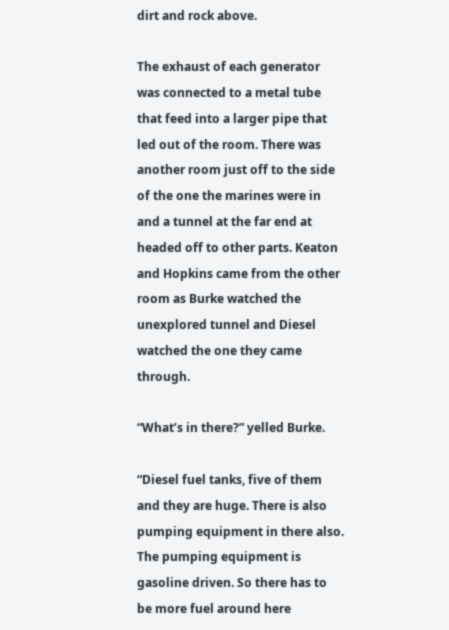dirt and rock above.

The exhaust of each generator was connected to a metal tube that feed into a larger pipe that led out of the room. There was another room just off to the side of the one the marines were in and a tunnel at the far end at headed off to other parts. Keaton and Hopkins came from the other room as Burke watched the unexplored tunnel and Diesel watched the one they came through.

“What’s in there?” yelled Burke.

“Diesel fuel tanks, five of them and they are huge. There is also pumping equipment in there also. The pumping equipment is gasoline driven. So there has to be more fuel around here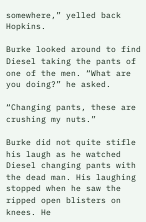somewhere,” yelled back Hopkins.

Burke looked around to find Diesel taking the pants of one of the men. “What are you doing?” he asked.

“Changing pants, these are crushing my nuts.”

Burke did not quite stifle his laugh as he watched Diesel changing pants with the dead man. His laughing stopped when he saw the ripped open blisters on knees. He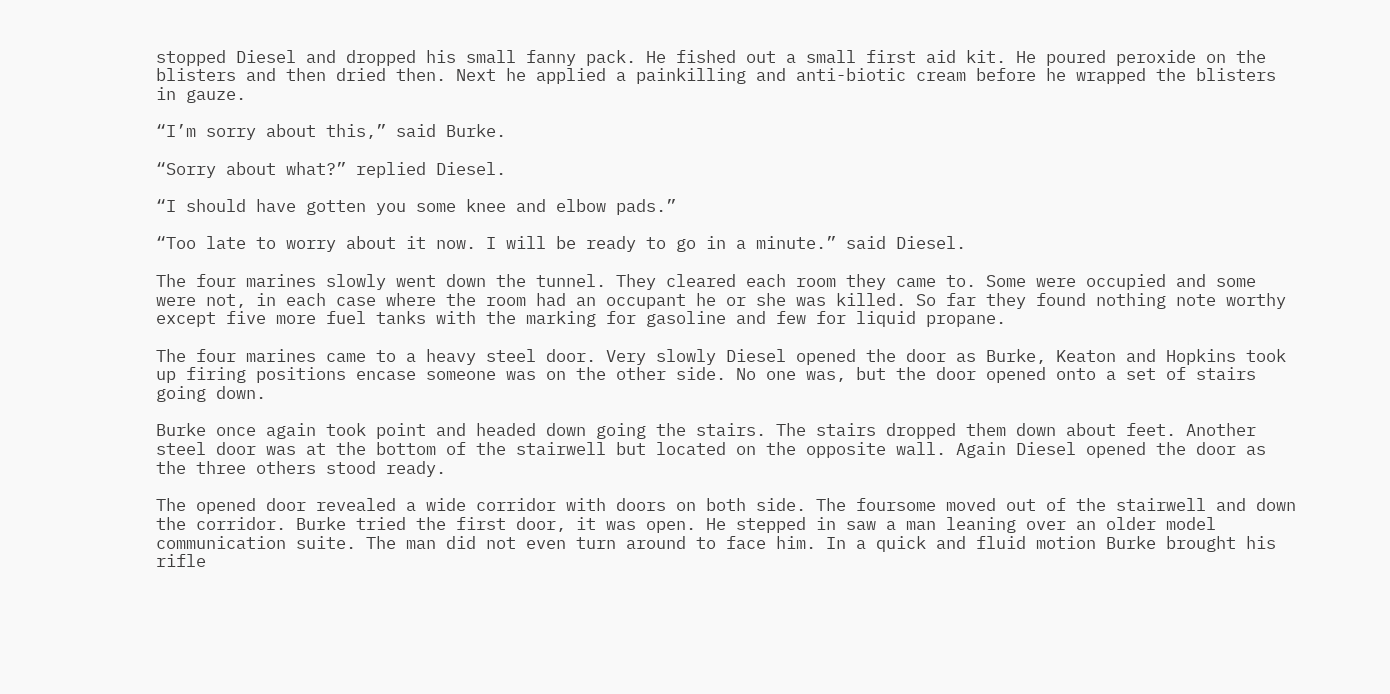stopped Diesel and dropped his small fanny pack. He fished out a small first aid kit. He poured peroxide on the blisters and then dried then. Next he applied a painkilling and anti-biotic cream before he wrapped the blisters in gauze.

“I’m sorry about this,” said Burke.

“Sorry about what?” replied Diesel.

“I should have gotten you some knee and elbow pads.”

“Too late to worry about it now. I will be ready to go in a minute.” said Diesel.

The four marines slowly went down the tunnel. They cleared each room they came to. Some were occupied and some were not, in each case where the room had an occupant he or she was killed. So far they found nothing note worthy except five more fuel tanks with the marking for gasoline and few for liquid propane.

The four marines came to a heavy steel door. Very slowly Diesel opened the door as Burke, Keaton and Hopkins took up firing positions encase someone was on the other side. No one was, but the door opened onto a set of stairs going down.

Burke once again took point and headed down going the stairs. The stairs dropped them down about feet. Another steel door was at the bottom of the stairwell but located on the opposite wall. Again Diesel opened the door as the three others stood ready.

The opened door revealed a wide corridor with doors on both side. The foursome moved out of the stairwell and down the corridor. Burke tried the first door, it was open. He stepped in saw a man leaning over an older model communication suite. The man did not even turn around to face him. In a quick and fluid motion Burke brought his rifle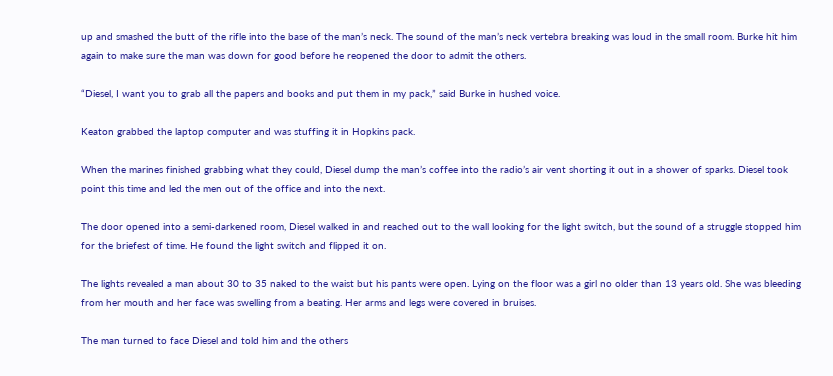up and smashed the butt of the rifle into the base of the man’s neck. The sound of the man’s neck vertebra breaking was loud in the small room. Burke hit him again to make sure the man was down for good before he reopened the door to admit the others.

“Diesel, I want you to grab all the papers and books and put them in my pack,” said Burke in hushed voice.

Keaton grabbed the laptop computer and was stuffing it in Hopkins pack.

When the marines finished grabbing what they could, Diesel dump the man’s coffee into the radio’s air vent shorting it out in a shower of sparks. Diesel took point this time and led the men out of the office and into the next.

The door opened into a semi-darkened room, Diesel walked in and reached out to the wall looking for the light switch, but the sound of a struggle stopped him for the briefest of time. He found the light switch and flipped it on.

The lights revealed a man about 30 to 35 naked to the waist but his pants were open. Lying on the floor was a girl no older than 13 years old. She was bleeding from her mouth and her face was swelling from a beating. Her arms and legs were covered in bruises.

The man turned to face Diesel and told him and the others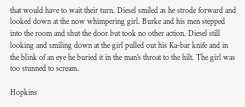that would have to wait their turn. Diesel smiled as he strode forward and looked down at the now whimpering girl. Burke and his men stepped into the room and shut the door but took no other action. Diesel still looking and smiling down at the girl pulled out his Ka-bar knife and in the blink of an eye he buried it in the man’s throat to the hilt. The girl was too stunned to scream.

Hopkins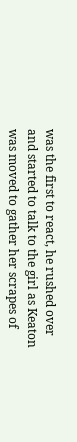was the first to react, he rushed over and started to talk to the girl as Keaton was moved to gather her scrapes of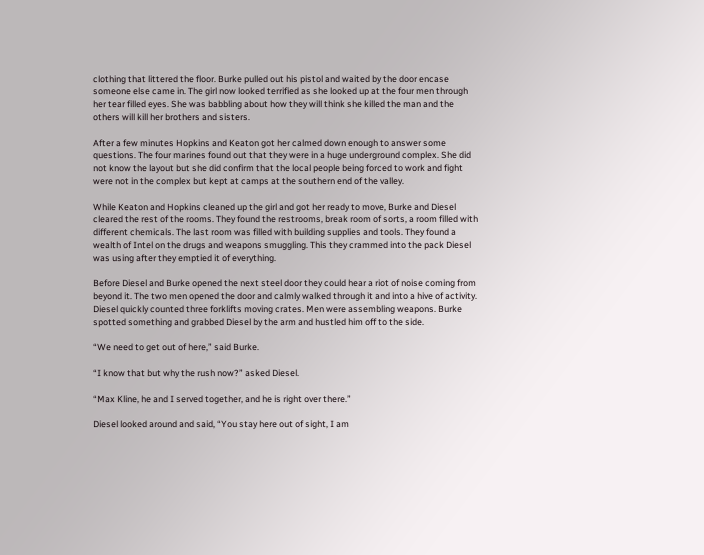clothing that littered the floor. Burke pulled out his pistol and waited by the door encase someone else came in. The girl now looked terrified as she looked up at the four men through her tear filled eyes. She was babbling about how they will think she killed the man and the others will kill her brothers and sisters.

After a few minutes Hopkins and Keaton got her calmed down enough to answer some questions. The four marines found out that they were in a huge underground complex. She did not know the layout but she did confirm that the local people being forced to work and fight were not in the complex but kept at camps at the southern end of the valley.

While Keaton and Hopkins cleaned up the girl and got her ready to move, Burke and Diesel cleared the rest of the rooms. They found the restrooms, break room of sorts, a room filled with different chemicals. The last room was filled with building supplies and tools. They found a wealth of Intel on the drugs and weapons smuggling. This they crammed into the pack Diesel was using after they emptied it of everything.

Before Diesel and Burke opened the next steel door they could hear a riot of noise coming from beyond it. The two men opened the door and calmly walked through it and into a hive of activity. Diesel quickly counted three forklifts moving crates. Men were assembling weapons. Burke spotted something and grabbed Diesel by the arm and hustled him off to the side.

“We need to get out of here,” said Burke.

“I know that but why the rush now?” asked Diesel.

“Max Kline, he and I served together, and he is right over there.”

Diesel looked around and said, “You stay here out of sight, I am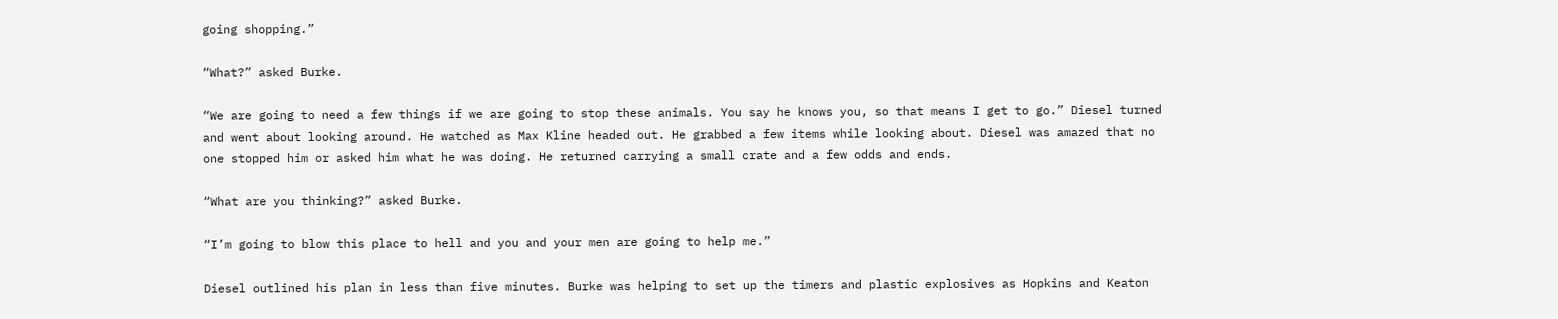going shopping.”

“What?” asked Burke.

“We are going to need a few things if we are going to stop these animals. You say he knows you, so that means I get to go.” Diesel turned and went about looking around. He watched as Max Kline headed out. He grabbed a few items while looking about. Diesel was amazed that no one stopped him or asked him what he was doing. He returned carrying a small crate and a few odds and ends.

“What are you thinking?” asked Burke.

“I’m going to blow this place to hell and you and your men are going to help me.”

Diesel outlined his plan in less than five minutes. Burke was helping to set up the timers and plastic explosives as Hopkins and Keaton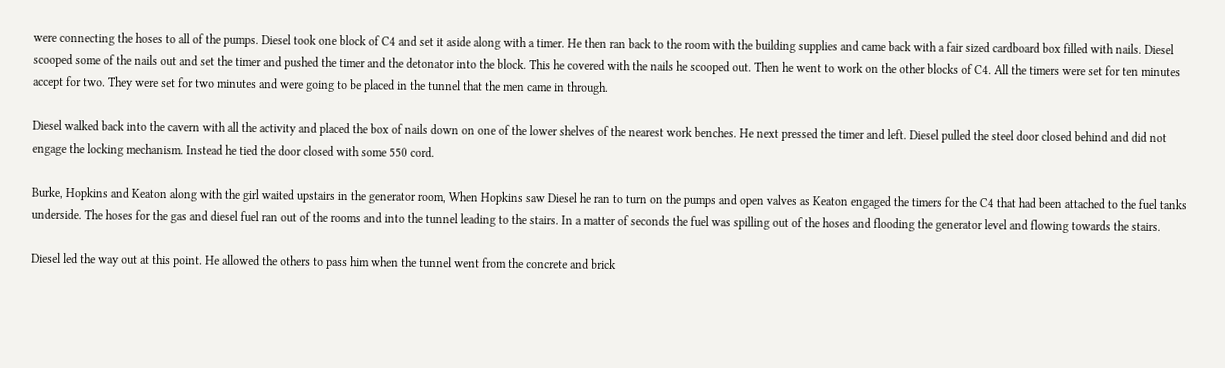were connecting the hoses to all of the pumps. Diesel took one block of C4 and set it aside along with a timer. He then ran back to the room with the building supplies and came back with a fair sized cardboard box filled with nails. Diesel scooped some of the nails out and set the timer and pushed the timer and the detonator into the block. This he covered with the nails he scooped out. Then he went to work on the other blocks of C4. All the timers were set for ten minutes accept for two. They were set for two minutes and were going to be placed in the tunnel that the men came in through.

Diesel walked back into the cavern with all the activity and placed the box of nails down on one of the lower shelves of the nearest work benches. He next pressed the timer and left. Diesel pulled the steel door closed behind and did not engage the locking mechanism. Instead he tied the door closed with some 550 cord.

Burke, Hopkins and Keaton along with the girl waited upstairs in the generator room, When Hopkins saw Diesel he ran to turn on the pumps and open valves as Keaton engaged the timers for the C4 that had been attached to the fuel tanks underside. The hoses for the gas and diesel fuel ran out of the rooms and into the tunnel leading to the stairs. In a matter of seconds the fuel was spilling out of the hoses and flooding the generator level and flowing towards the stairs.

Diesel led the way out at this point. He allowed the others to pass him when the tunnel went from the concrete and brick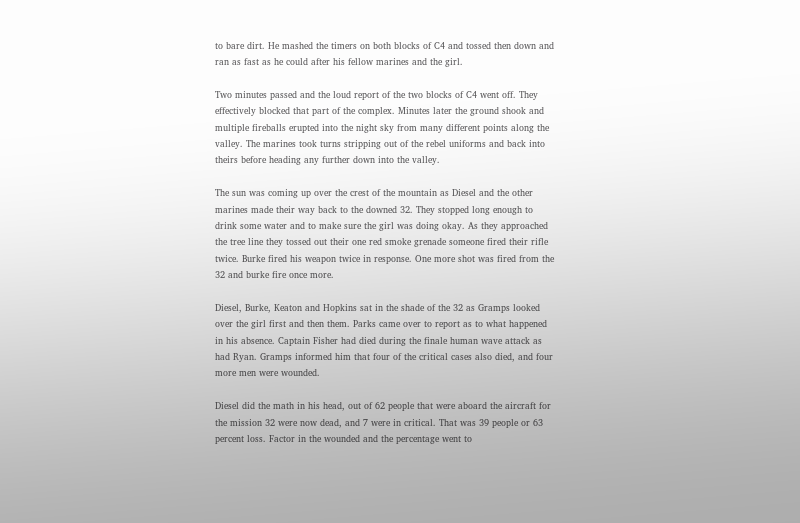to bare dirt. He mashed the timers on both blocks of C4 and tossed then down and ran as fast as he could after his fellow marines and the girl.

Two minutes passed and the loud report of the two blocks of C4 went off. They effectively blocked that part of the complex. Minutes later the ground shook and multiple fireballs erupted into the night sky from many different points along the valley. The marines took turns stripping out of the rebel uniforms and back into theirs before heading any further down into the valley.

The sun was coming up over the crest of the mountain as Diesel and the other marines made their way back to the downed 32. They stopped long enough to drink some water and to make sure the girl was doing okay. As they approached the tree line they tossed out their one red smoke grenade someone fired their rifle twice. Burke fired his weapon twice in response. One more shot was fired from the 32 and burke fire once more.

Diesel, Burke, Keaton and Hopkins sat in the shade of the 32 as Gramps looked over the girl first and then them. Parks came over to report as to what happened in his absence. Captain Fisher had died during the finale human wave attack as had Ryan. Gramps informed him that four of the critical cases also died, and four more men were wounded.

Diesel did the math in his head, out of 62 people that were aboard the aircraft for the mission 32 were now dead, and 7 were in critical. That was 39 people or 63 percent loss. Factor in the wounded and the percentage went to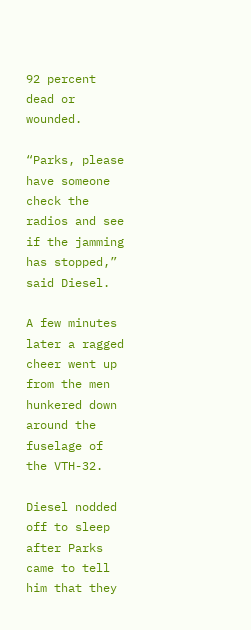92 percent dead or wounded.

“Parks, please have someone check the radios and see if the jamming has stopped,” said Diesel.

A few minutes later a ragged cheer went up from the men hunkered down around the fuselage of the VTH-32.

Diesel nodded off to sleep after Parks came to tell him that they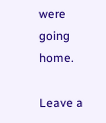were going home.

Leave a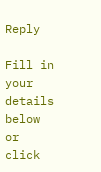Reply

Fill in your details below or click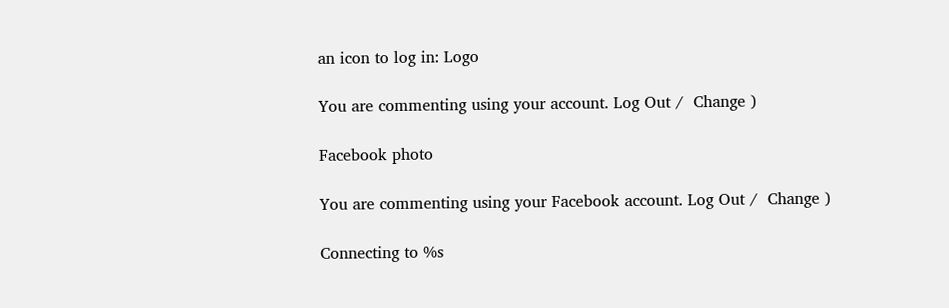an icon to log in: Logo

You are commenting using your account. Log Out /  Change )

Facebook photo

You are commenting using your Facebook account. Log Out /  Change )

Connecting to %s